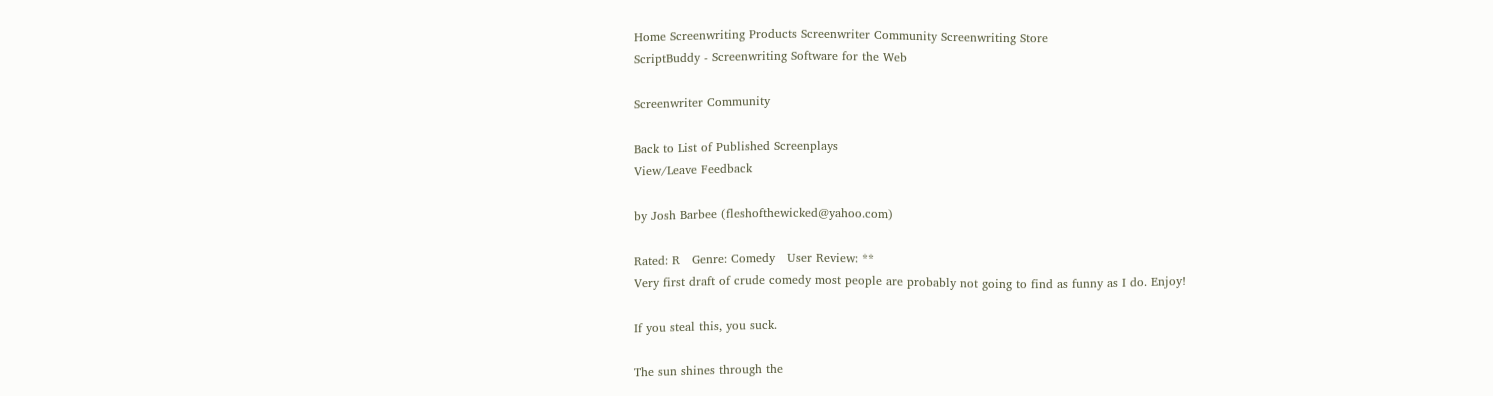Home Screenwriting Products Screenwriter Community Screenwriting Store
ScriptBuddy - Screenwriting Software for the Web

Screenwriter Community

Back to List of Published Screenplays
View/Leave Feedback

by Josh Barbee (fleshofthewicked@yahoo.com)

Rated: R   Genre: Comedy   User Review: **
Very first draft of crude comedy most people are probably not going to find as funny as I do. Enjoy!

If you steal this, you suck.

The sun shines through the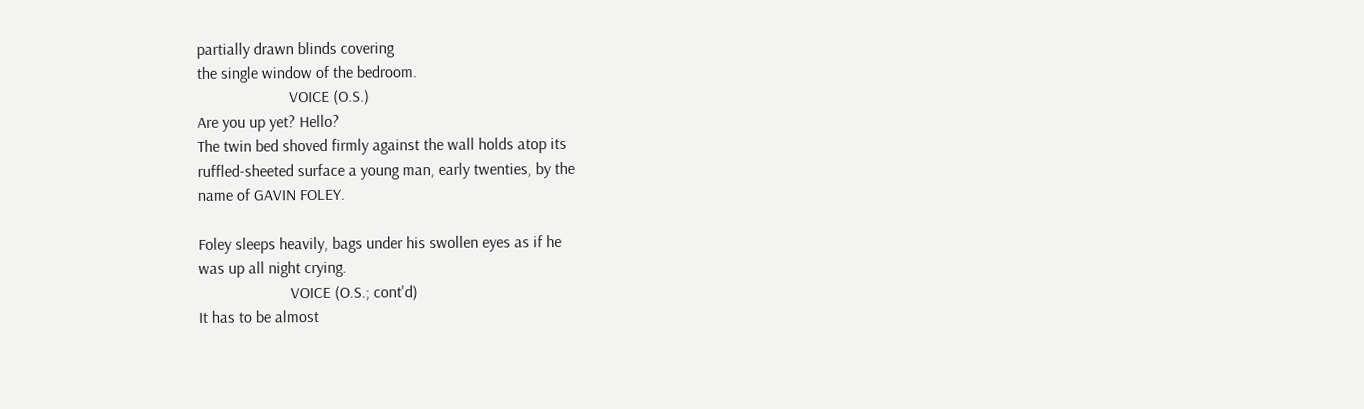partially drawn blinds covering
the single window of the bedroom.
                       VOICE (O.S.)
Are you up yet? Hello?
The twin bed shoved firmly against the wall holds atop its
ruffled-sheeted surface a young man, early twenties, by the
name of GAVIN FOLEY.

Foley sleeps heavily, bags under his swollen eyes as if he
was up all night crying.
                       VOICE (O.S.; cont'd)
It has to be almost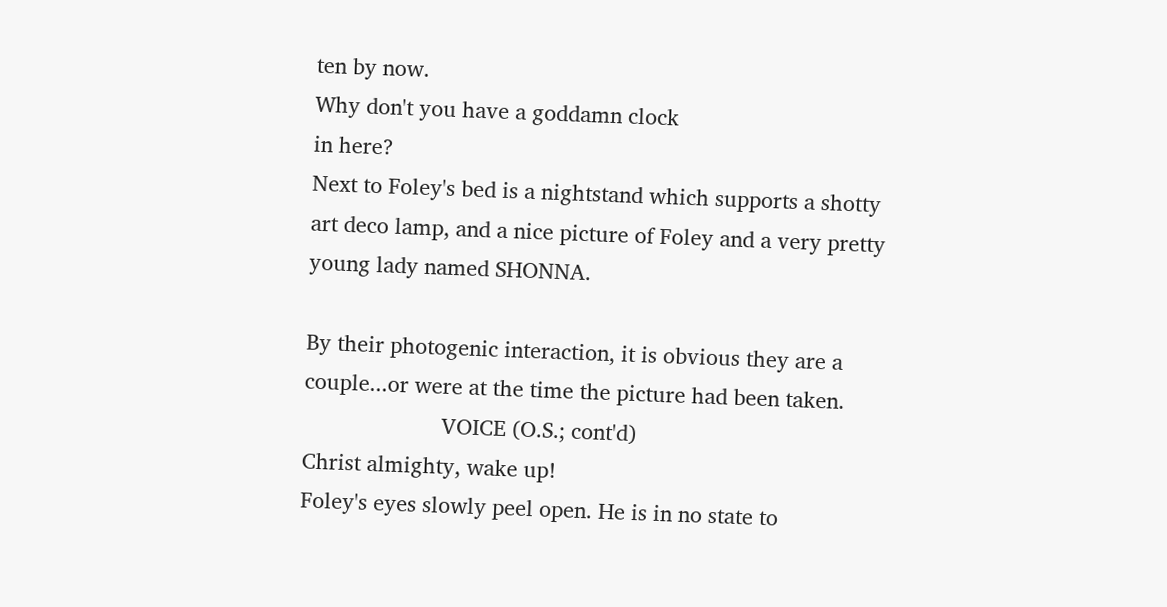ten by now.
Why don't you have a goddamn clock
in here?
Next to Foley's bed is a nightstand which supports a shotty
art deco lamp, and a nice picture of Foley and a very pretty
young lady named SHONNA.

By their photogenic interaction, it is obvious they are a
couple...or were at the time the picture had been taken.
                       VOICE (O.S.; cont'd)
Christ almighty, wake up!
Foley's eyes slowly peel open. He is in no state to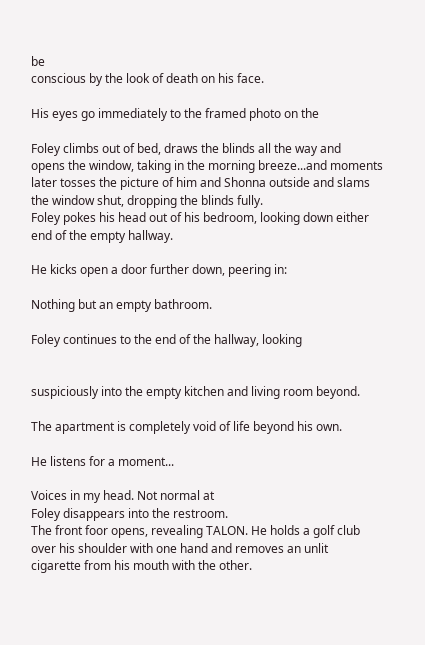be
conscious by the look of death on his face.

His eyes go immediately to the framed photo on the

Foley climbs out of bed, draws the blinds all the way and
opens the window, taking in the morning breeze...and moments
later tosses the picture of him and Shonna outside and slams
the window shut, dropping the blinds fully.
Foley pokes his head out of his bedroom, looking down either
end of the empty hallway.

He kicks open a door further down, peering in:

Nothing but an empty bathroom.

Foley continues to the end of the hallway, looking


suspiciously into the empty kitchen and living room beyond.

The apartment is completely void of life beyond his own.

He listens for a moment...

Voices in my head. Not normal at
Foley disappears into the restroom.
The front foor opens, revealing TALON. He holds a golf club
over his shoulder with one hand and removes an unlit
cigarette from his mouth with the other.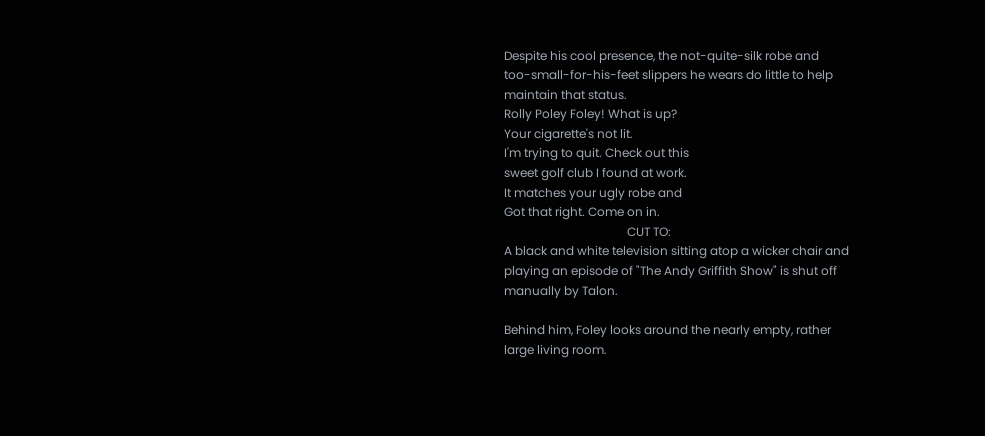Despite his cool presence, the not-quite-silk robe and
too-small-for-his-feet slippers he wears do little to help
maintain that status.
Rolly Poley Foley! What is up?
Your cigarette's not lit.
I'm trying to quit. Check out this
sweet golf club I found at work.
It matches your ugly robe and
Got that right. Come on in.
                                         CUT TO:
A black and white television sitting atop a wicker chair and
playing an episode of "The Andy Griffith Show" is shut off
manually by Talon.

Behind him, Foley looks around the nearly empty, rather
large living room.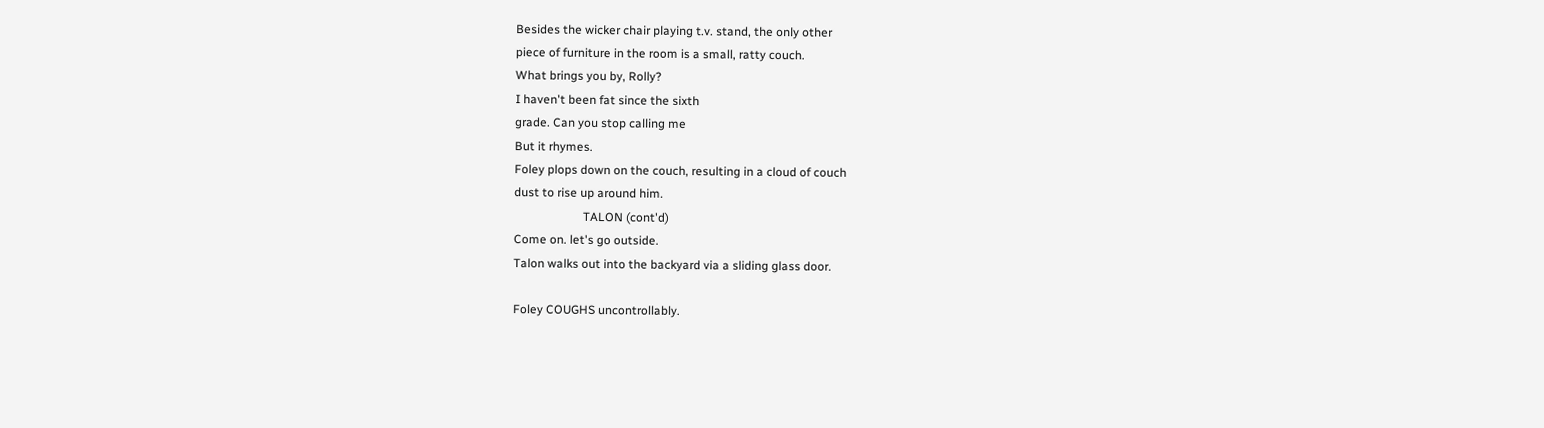Besides the wicker chair playing t.v. stand, the only other
piece of furniture in the room is a small, ratty couch.
What brings you by, Rolly?
I haven't been fat since the sixth
grade. Can you stop calling me
But it rhymes.
Foley plops down on the couch, resulting in a cloud of couch
dust to rise up around him.
                       TALON (cont'd)
Come on. let's go outside.
Talon walks out into the backyard via a sliding glass door.

Foley COUGHS uncontrollably.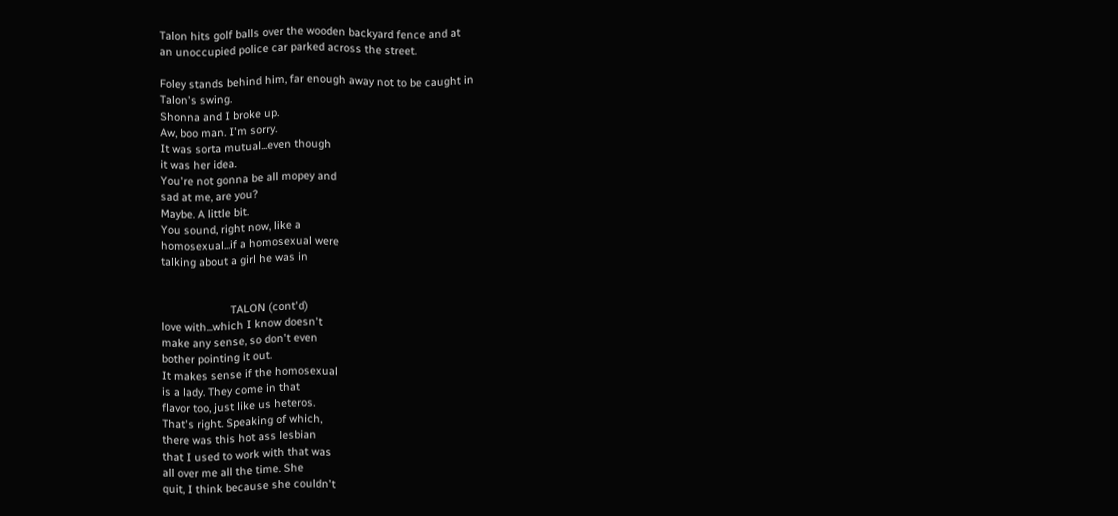Talon hits golf balls over the wooden backyard fence and at
an unoccupied police car parked across the street.

Foley stands behind him, far enough away not to be caught in
Talon's swing.
Shonna and I broke up.
Aw, boo man. I'm sorry.
It was sorta mutual...even though
it was her idea.
You're not gonna be all mopey and
sad at me, are you?
Maybe. A little bit.
You sound, right now, like a
homosexual...if a homosexual were
talking about a girl he was in


                       TALON (cont'd)
love with...which I know doesn't
make any sense, so don't even
bother pointing it out.
It makes sense if the homosexual
is a lady. They come in that
flavor too, just like us heteros.
That's right. Speaking of which,
there was this hot ass lesbian
that I used to work with that was
all over me all the time. She
quit, I think because she couldn't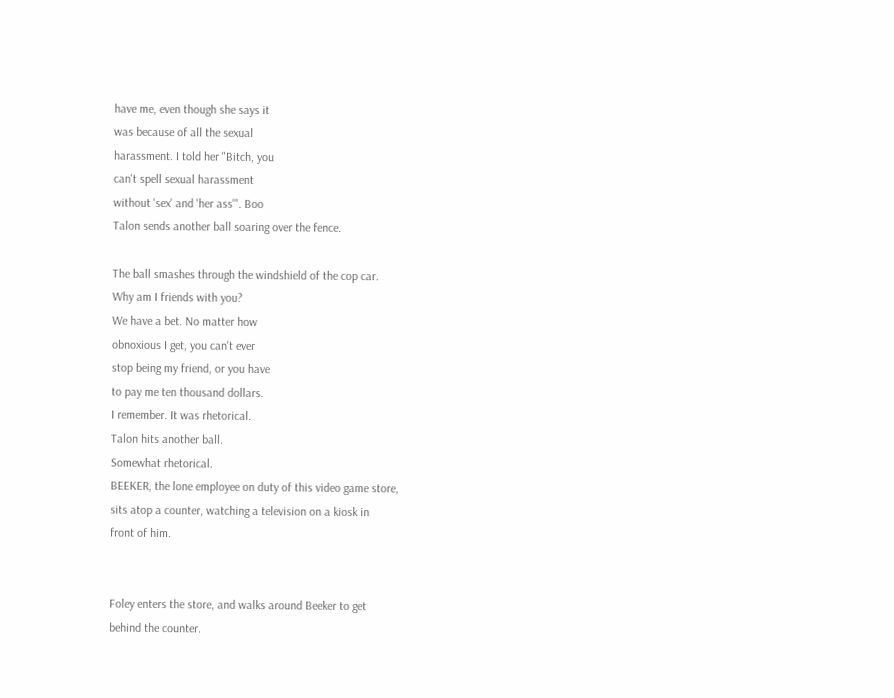have me, even though she says it
was because of all the sexual
harassment. I told her "Bitch, you
can't spell sexual harassment
without 'sex' and 'her ass'". Boo
Talon sends another ball soaring over the fence.

The ball smashes through the windshield of the cop car.
Why am I friends with you?
We have a bet. No matter how
obnoxious I get, you can't ever
stop being my friend, or you have
to pay me ten thousand dollars.
I remember. It was rhetorical.
Talon hits another ball.
Somewhat rhetorical.
BEEKER, the lone employee on duty of this video game store,
sits atop a counter, watching a television on a kiosk in
front of him.


Foley enters the store, and walks around Beeker to get
behind the counter.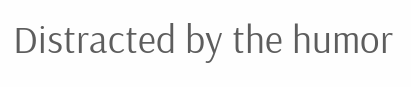Distracted by the humor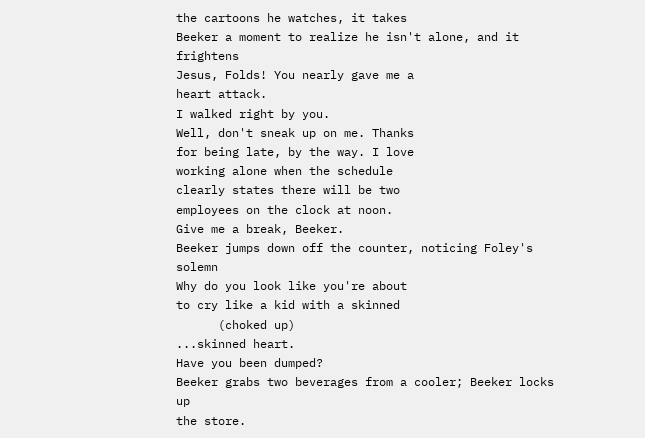the cartoons he watches, it takes
Beeker a moment to realize he isn't alone, and it frightens
Jesus, Folds! You nearly gave me a
heart attack.
I walked right by you.
Well, don't sneak up on me. Thanks
for being late, by the way. I love
working alone when the schedule
clearly states there will be two
employees on the clock at noon.
Give me a break, Beeker.
Beeker jumps down off the counter, noticing Foley's solemn
Why do you look like you're about
to cry like a kid with a skinned
      (choked up)
...skinned heart.
Have you been dumped?
Beeker grabs two beverages from a cooler; Beeker locks up
the store.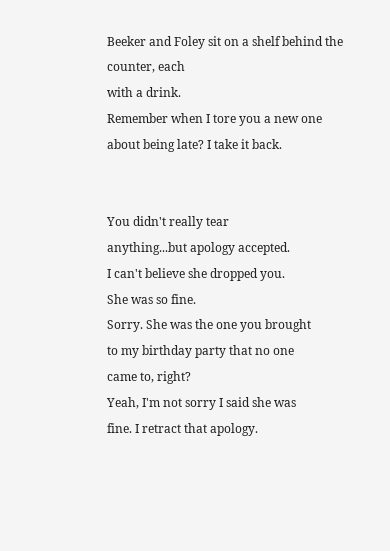Beeker and Foley sit on a shelf behind the counter, each
with a drink.
Remember when I tore you a new one
about being late? I take it back.


You didn't really tear
anything...but apology accepted.
I can't believe she dropped you.
She was so fine.
Sorry. She was the one you brought
to my birthday party that no one
came to, right?
Yeah, I'm not sorry I said she was
fine. I retract that apology.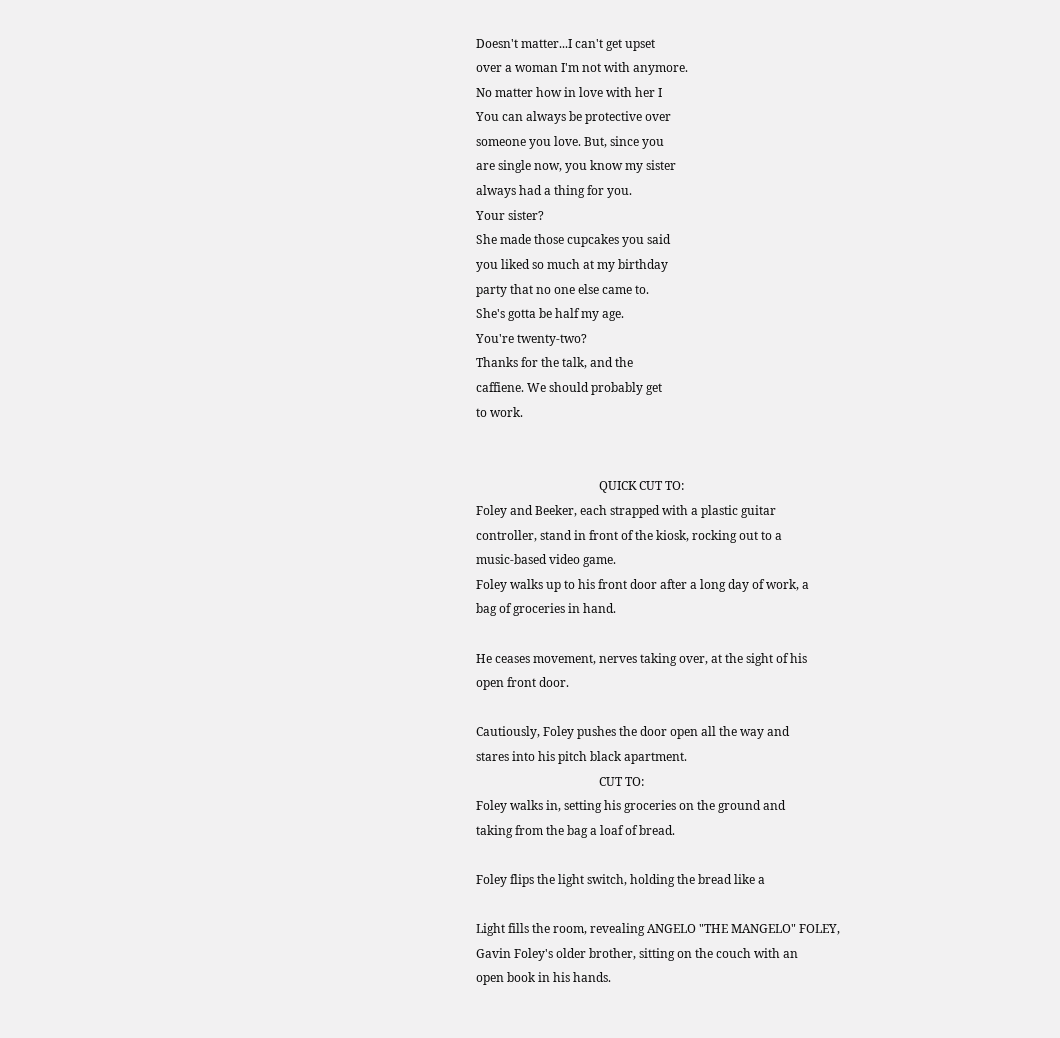Doesn't matter...I can't get upset
over a woman I'm not with anymore.
No matter how in love with her I
You can always be protective over
someone you love. But, since you
are single now, you know my sister
always had a thing for you.
Your sister?
She made those cupcakes you said
you liked so much at my birthday
party that no one else came to.
She's gotta be half my age.
You're twenty-two?
Thanks for the talk, and the
caffiene. We should probably get
to work.


                                         QUICK CUT TO:
Foley and Beeker, each strapped with a plastic guitar
controller, stand in front of the kiosk, rocking out to a
music-based video game.
Foley walks up to his front door after a long day of work, a
bag of groceries in hand.

He ceases movement, nerves taking over, at the sight of his
open front door.

Cautiously, Foley pushes the door open all the way and
stares into his pitch black apartment.
                                         CUT TO:
Foley walks in, setting his groceries on the ground and
taking from the bag a loaf of bread.

Foley flips the light switch, holding the bread like a

Light fills the room, revealing ANGELO "THE MANGELO" FOLEY,
Gavin Foley's older brother, sitting on the couch with an
open book in his hands.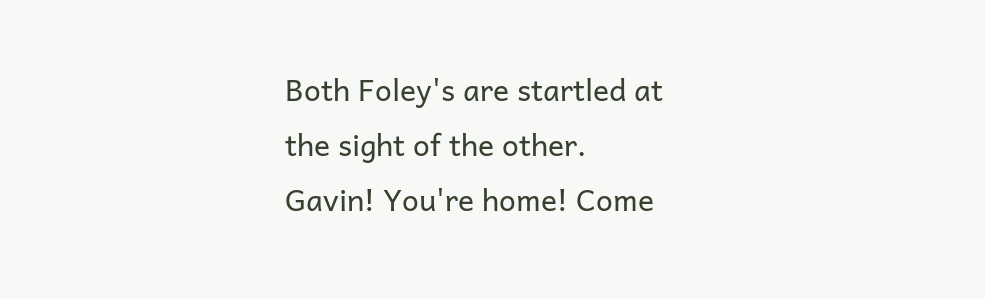Both Foley's are startled at the sight of the other.
Gavin! You're home! Come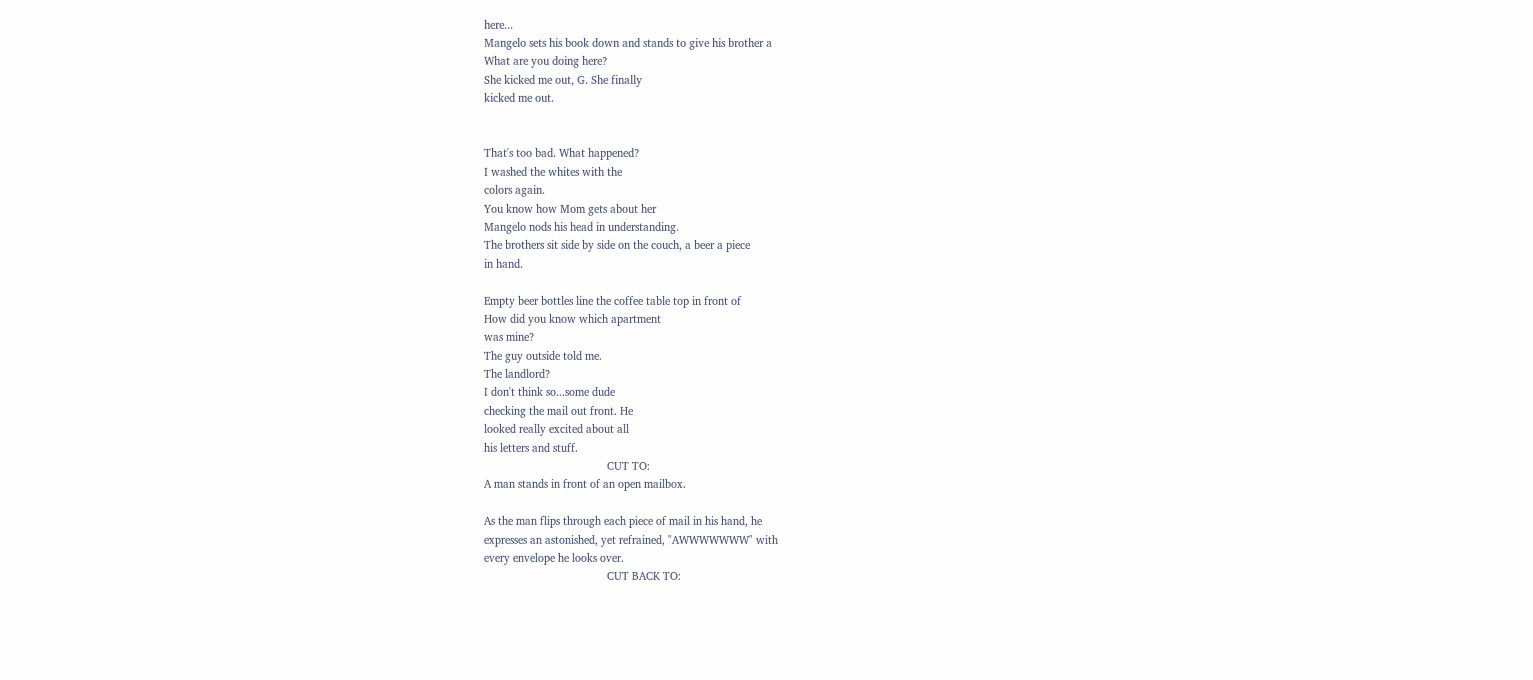here...
Mangelo sets his book down and stands to give his brother a
What are you doing here?
She kicked me out, G. She finally
kicked me out.


That's too bad. What happened?
I washed the whites with the
colors again.
You know how Mom gets about her
Mangelo nods his head in understanding.
The brothers sit side by side on the couch, a beer a piece
in hand.

Empty beer bottles line the coffee table top in front of
How did you know which apartment
was mine?
The guy outside told me.
The landlord?
I don't think so...some dude
checking the mail out front. He
looked really excited about all
his letters and stuff.
                                         CUT TO:
A man stands in front of an open mailbox.

As the man flips through each piece of mail in his hand, he
expresses an astonished, yet refrained, "AWWWWWWW" with
every envelope he looks over.
                                         CUT BACK TO: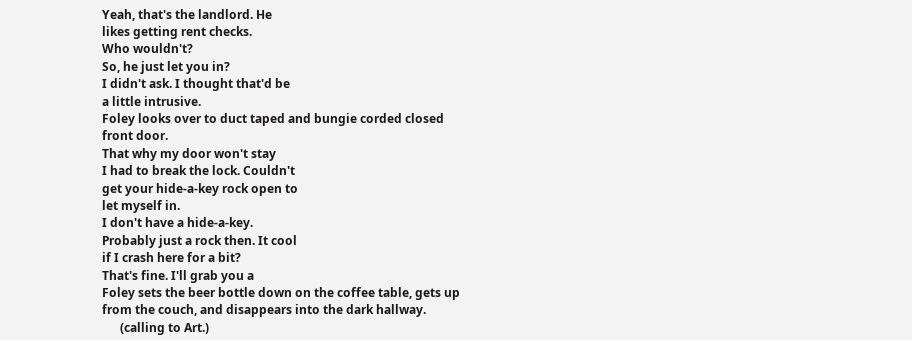Yeah, that's the landlord. He
likes getting rent checks.
Who wouldn't?
So, he just let you in?
I didn't ask. I thought that'd be
a little intrusive.
Foley looks over to duct taped and bungie corded closed
front door.
That why my door won't stay
I had to break the lock. Couldn't
get your hide-a-key rock open to
let myself in.
I don't have a hide-a-key.
Probably just a rock then. It cool
if I crash here for a bit?
That's fine. I'll grab you a
Foley sets the beer bottle down on the coffee table, gets up
from the couch, and disappears into the dark hallway.
      (calling to Art.)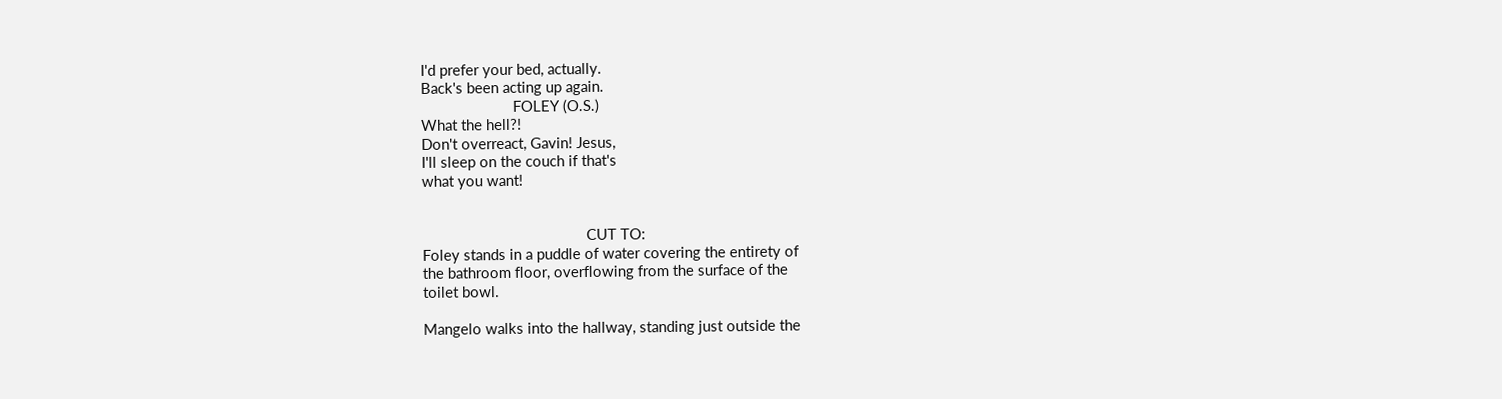I'd prefer your bed, actually.
Back's been acting up again.
                       FOLEY (O.S.)
What the hell?!
Don't overreact, Gavin! Jesus,
I'll sleep on the couch if that's
what you want!


                                         CUT TO:
Foley stands in a puddle of water covering the entirety of
the bathroom floor, overflowing from the surface of the
toilet bowl.

Mangelo walks into the hallway, standing just outside the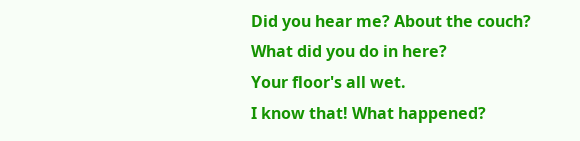Did you hear me? About the couch?
What did you do in here?
Your floor's all wet.
I know that! What happened?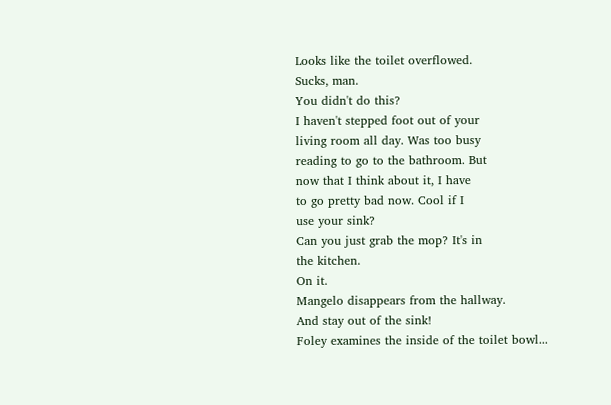Looks like the toilet overflowed.
Sucks, man.
You didn't do this?
I haven't stepped foot out of your
living room all day. Was too busy
reading to go to the bathroom. But
now that I think about it, I have
to go pretty bad now. Cool if I
use your sink?
Can you just grab the mop? It's in
the kitchen.
On it.
Mangelo disappears from the hallway.
And stay out of the sink!
Foley examines the inside of the toilet bowl...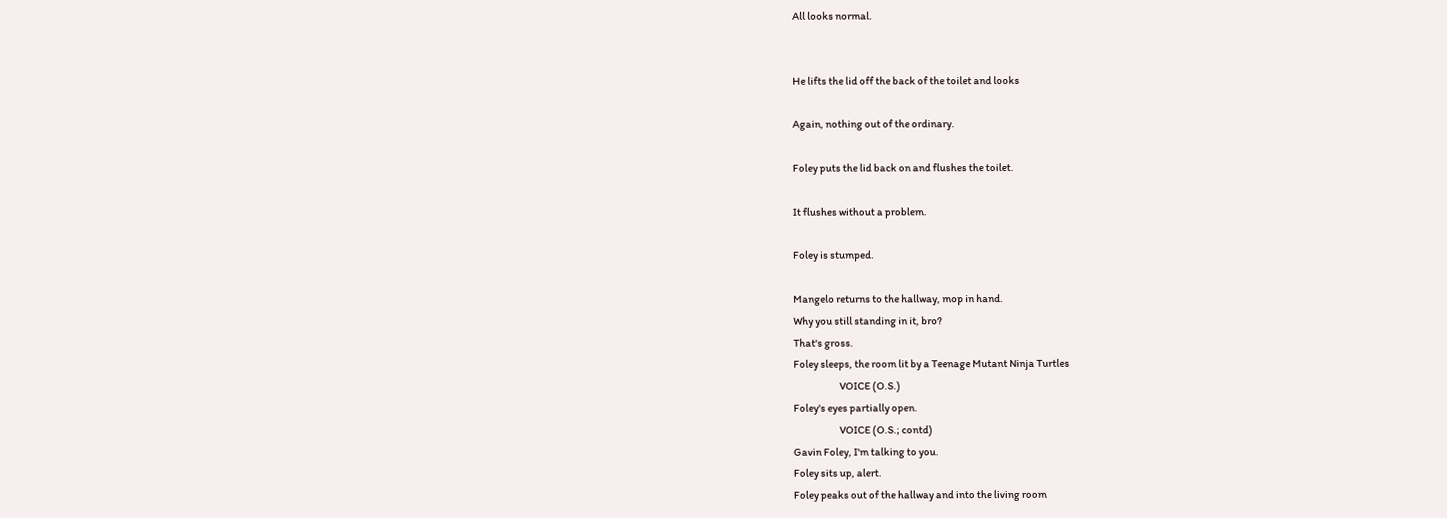All looks normal.


He lifts the lid off the back of the toilet and looks

Again, nothing out of the ordinary.

Foley puts the lid back on and flushes the toilet.

It flushes without a problem.

Foley is stumped.

Mangelo returns to the hallway, mop in hand.
Why you still standing in it, bro?
That's gross.
Foley sleeps, the room lit by a Teenage Mutant Ninja Turtles
                       VOICE (O.S.)
Foley's eyes partially open.
                       VOICE (O.S.; contd)
Gavin Foley, I'm talking to you.
Foley sits up, alert.
Foley peaks out of the hallway and into the living room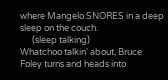where Mangelo SNORES in a deep sleep on the couch.
      (sleep talking)
Whatchoo talkin' about, Bruce
Foley turns and heads into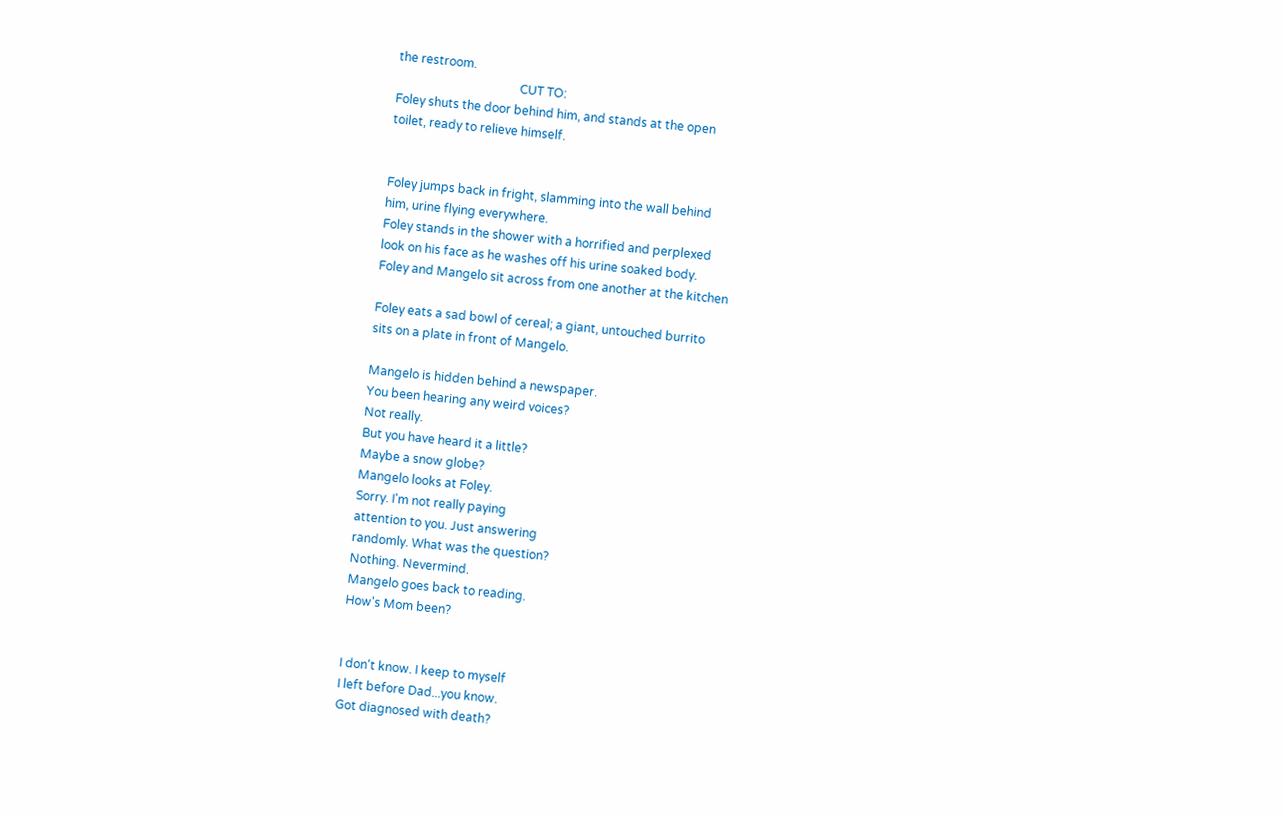the restroom.
                                         CUT TO:
Foley shuts the door behind him, and stands at the open
toilet, ready to relieve himself.


Foley jumps back in fright, slamming into the wall behind
him, urine flying everywhere.
Foley stands in the shower with a horrified and perplexed
look on his face as he washes off his urine soaked body.
Foley and Mangelo sit across from one another at the kitchen

Foley eats a sad bowl of cereal; a giant, untouched burrito
sits on a plate in front of Mangelo.

Mangelo is hidden behind a newspaper.
You been hearing any weird voices?
Not really.
But you have heard it a little?
Maybe a snow globe?
Mangelo looks at Foley.
Sorry. I'm not really paying
attention to you. Just answering
randomly. What was the question?
Nothing. Nevermind.
Mangelo goes back to reading.
How's Mom been?


I don't know. I keep to myself
I left before Dad...you know.
Got diagnosed with death?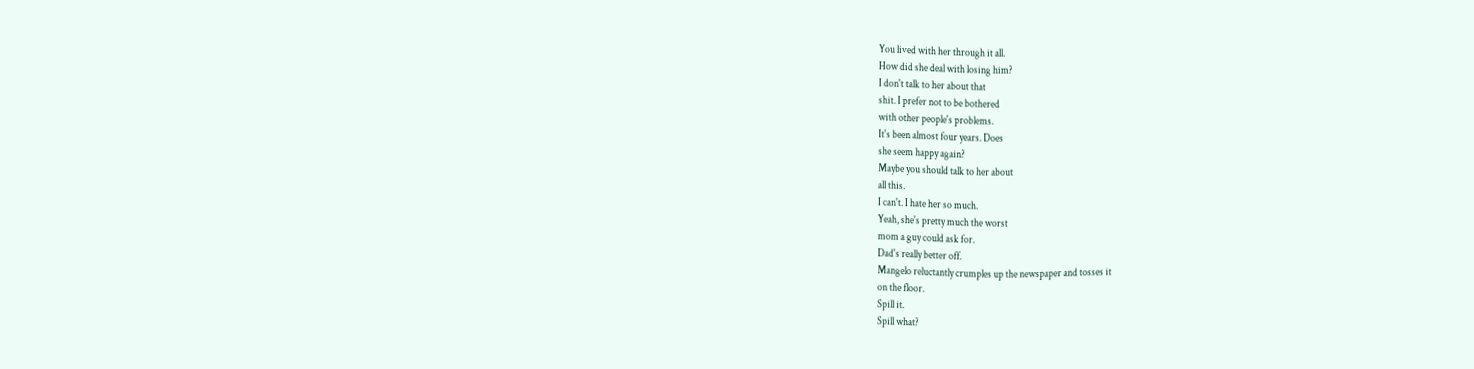You lived with her through it all.
How did she deal with losing him?
I don't talk to her about that
shit. I prefer not to be bothered
with other people's problems.
It's been almost four years. Does
she seem happy again?
Maybe you should talk to her about
all this.
I can't. I hate her so much.
Yeah, she's pretty much the worst
mom a guy could ask for.
Dad's really better off.
Mangelo reluctantly crumples up the newspaper and tosses it
on the floor.
Spill it.
Spill what?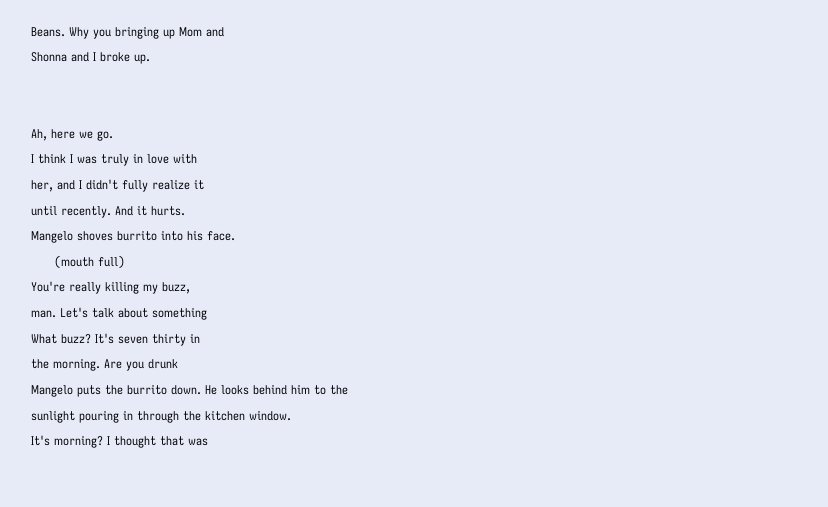Beans. Why you bringing up Mom and
Shonna and I broke up.


Ah, here we go.
I think I was truly in love with
her, and I didn't fully realize it
until recently. And it hurts.
Mangelo shoves burrito into his face.
      (mouth full)
You're really killing my buzz,
man. Let's talk about something
What buzz? It's seven thirty in
the morning. Are you drunk
Mangelo puts the burrito down. He looks behind him to the
sunlight pouring in through the kitchen window.
It's morning? I thought that was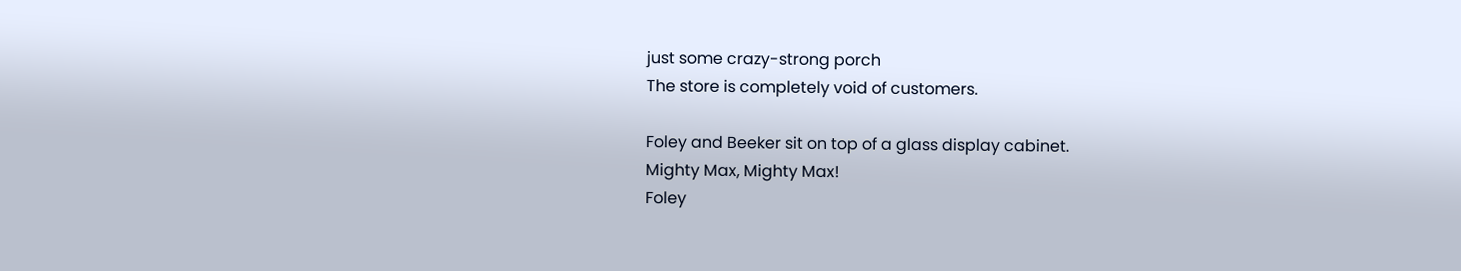just some crazy-strong porch
The store is completely void of customers.

Foley and Beeker sit on top of a glass display cabinet.
Mighty Max, Mighty Max!
Foley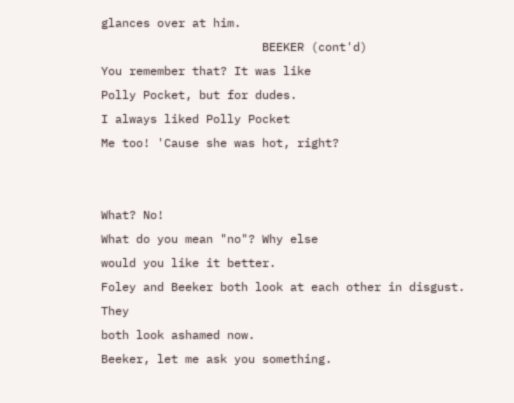glances over at him.
                       BEEKER (cont'd)
You remember that? It was like
Polly Pocket, but for dudes.
I always liked Polly Pocket
Me too! 'Cause she was hot, right?


What? No!
What do you mean "no"? Why else
would you like it better.
Foley and Beeker both look at each other in disgust. They
both look ashamed now.
Beeker, let me ask you something.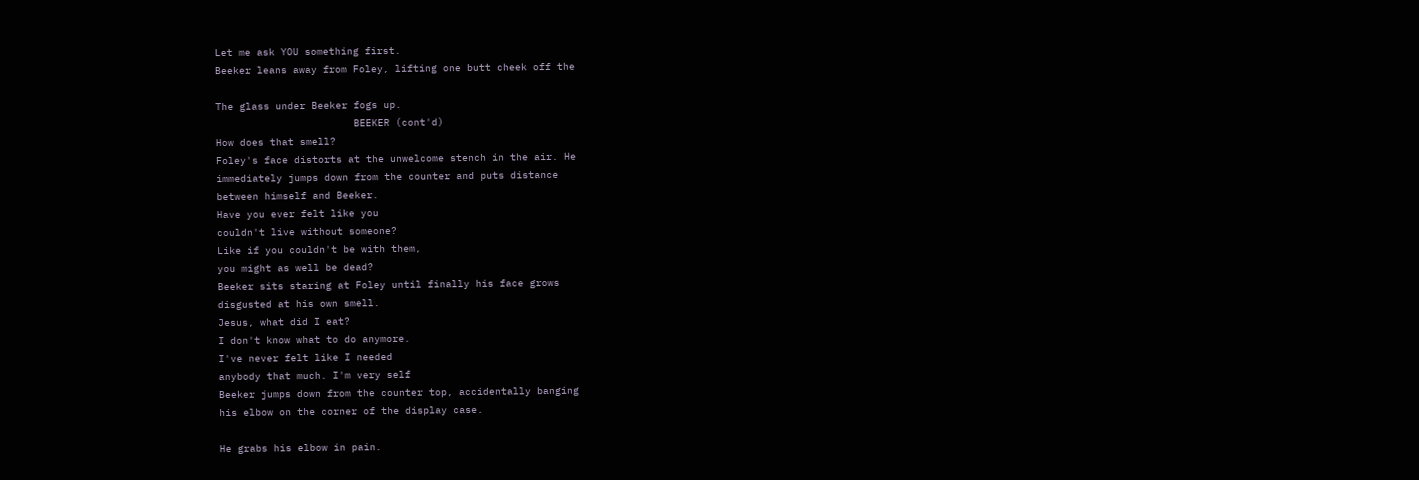Let me ask YOU something first.
Beeker leans away from Foley, lifting one butt cheek off the

The glass under Beeker fogs up.
                       BEEKER (cont'd)
How does that smell?
Foley's face distorts at the unwelcome stench in the air. He
immediately jumps down from the counter and puts distance
between himself and Beeker.
Have you ever felt like you
couldn't live without someone?
Like if you couldn't be with them,
you might as well be dead?
Beeker sits staring at Foley until finally his face grows
disgusted at his own smell.
Jesus, what did I eat?
I don't know what to do anymore.
I've never felt like I needed
anybody that much. I'm very self
Beeker jumps down from the counter top, accidentally banging
his elbow on the corner of the display case.

He grabs his elbow in pain.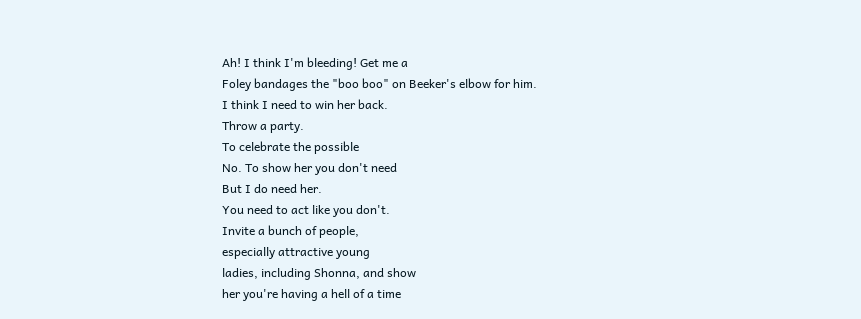Ah! I think I'm bleeding! Get me a
Foley bandages the "boo boo" on Beeker's elbow for him.
I think I need to win her back.
Throw a party.
To celebrate the possible
No. To show her you don't need
But I do need her.
You need to act like you don't.
Invite a bunch of people,
especially attractive young
ladies, including Shonna, and show
her you're having a hell of a time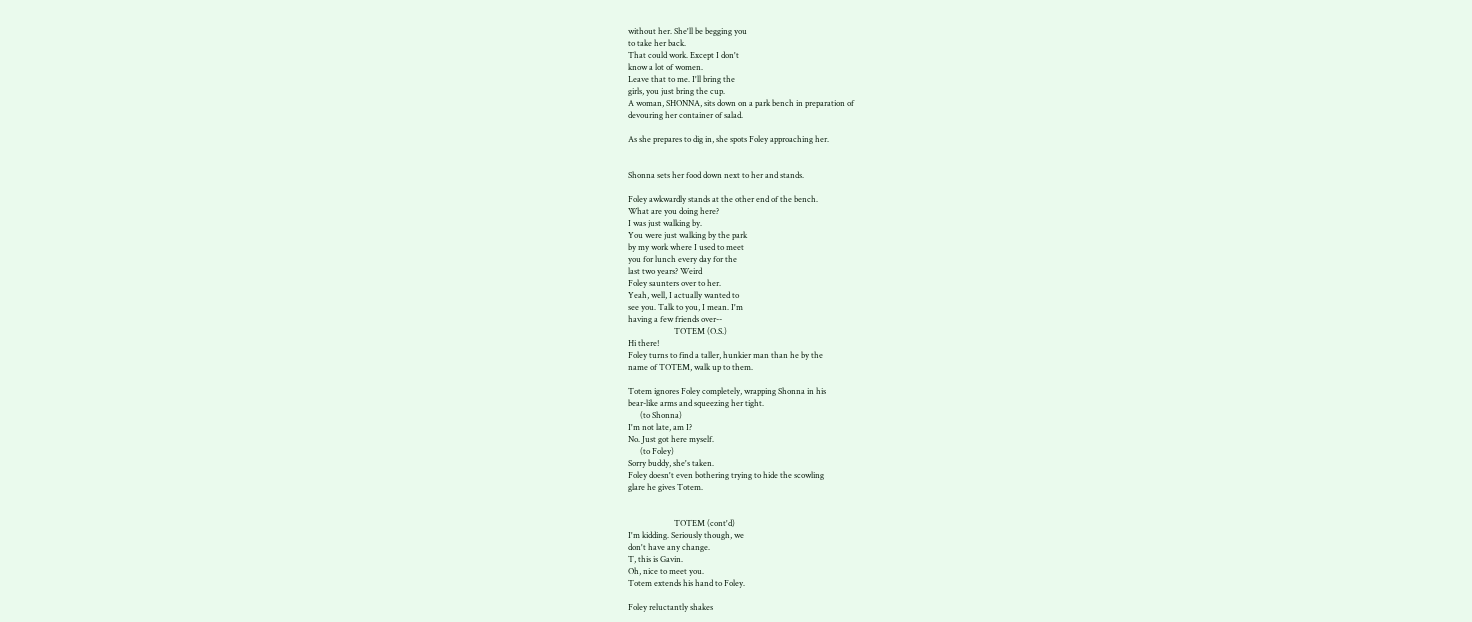without her. She'll be begging you
to take her back.
That could work. Except I don't
know a lot of women.
Leave that to me. I'll bring the
girls, you just bring the cup.
A woman, SHONNA, sits down on a park bench in preparation of
devouring her container of salad.

As she prepares to dig in, she spots Foley approaching her.


Shonna sets her food down next to her and stands.

Foley awkwardly stands at the other end of the bench.
What are you doing here?
I was just walking by.
You were just walking by the park
by my work where I used to meet
you for lunch every day for the
last two years? Weird
Foley saunters over to her.
Yeah, well, I actually wanted to
see you. Talk to you, I mean. I'm
having a few friends over--
                       TOTEM (O.S.)
Hi there!
Foley turns to find a taller, hunkier man than he by the
name of TOTEM, walk up to them.

Totem ignores Foley completely, wrapping Shonna in his
bear-like arms and squeezing her tight.
      (to Shonna)
I'm not late, am I?
No. Just got here myself.
      (to Foley)
Sorry buddy, she's taken.
Foley doesn't even bothering trying to hide the scowling
glare he gives Totem.


                       TOTEM (cont'd)
I'm kidding. Seriously though, we
don't have any change.
T, this is Gavin.
Oh, nice to meet you.
Totem extends his hand to Foley.

Foley reluctantly shakes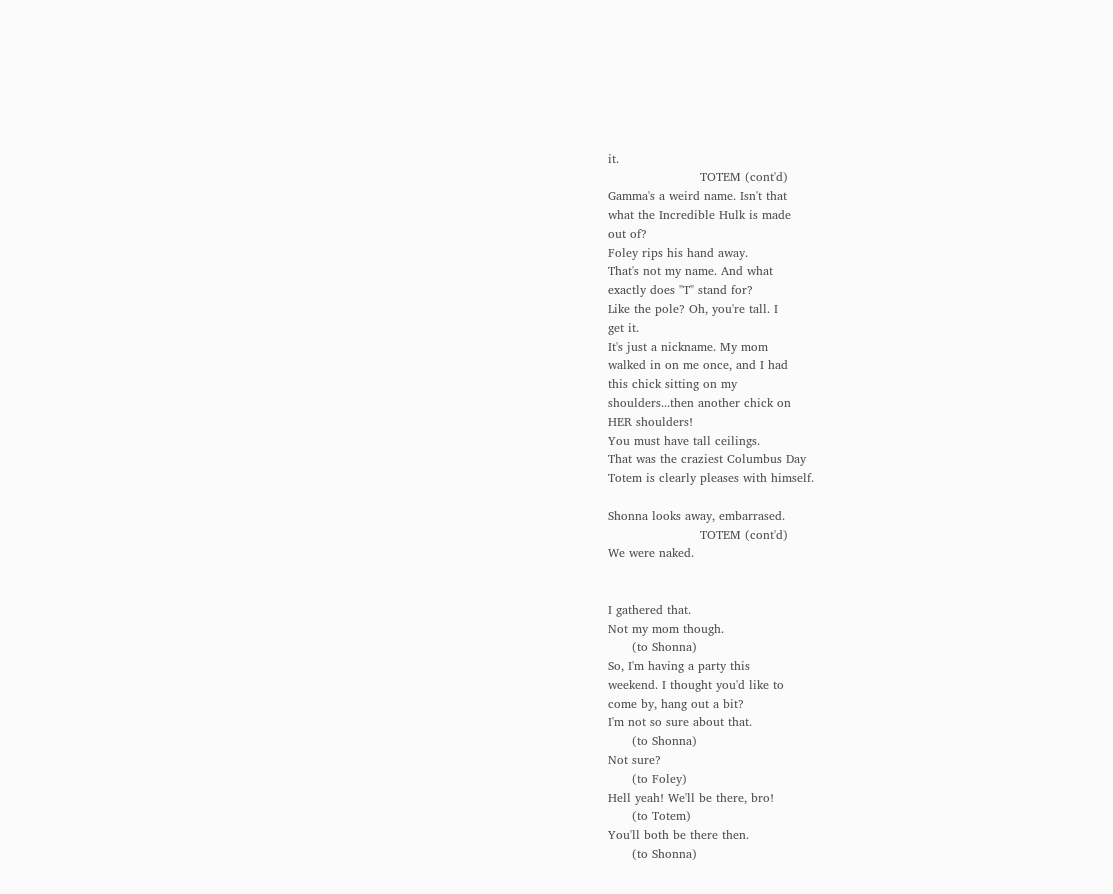it.
                       TOTEM (cont'd)
Gamma's a weird name. Isn't that
what the Incredible Hulk is made
out of?
Foley rips his hand away.
That's not my name. And what
exactly does "T" stand for?
Like the pole? Oh, you're tall. I
get it.
It's just a nickname. My mom
walked in on me once, and I had
this chick sitting on my
shoulders...then another chick on
HER shoulders!
You must have tall ceilings.
That was the craziest Columbus Day
Totem is clearly pleases with himself.

Shonna looks away, embarrased.
                       TOTEM (cont'd)
We were naked.


I gathered that.
Not my mom though.
      (to Shonna)
So, I'm having a party this
weekend. I thought you'd like to
come by, hang out a bit?
I'm not so sure about that.
      (to Shonna)
Not sure?
      (to Foley)
Hell yeah! We'll be there, bro!
      (to Totem)
You'll both be there then.
      (to Shonna)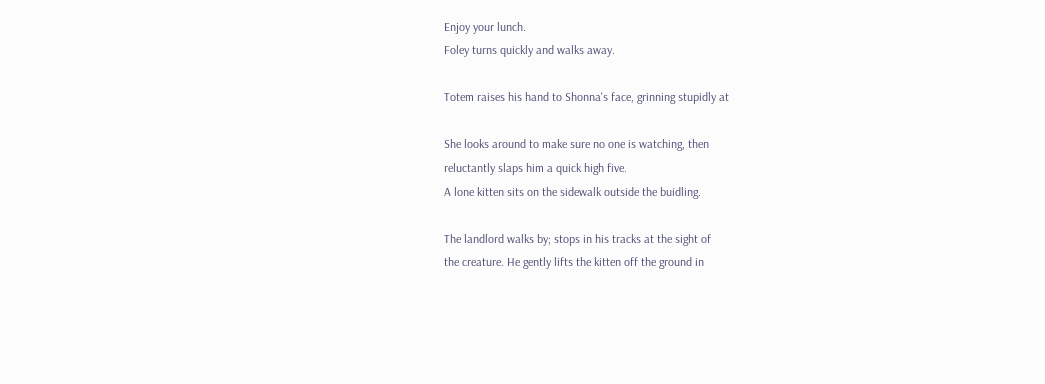Enjoy your lunch.
Foley turns quickly and walks away.

Totem raises his hand to Shonna's face, grinning stupidly at

She looks around to make sure no one is watching, then
reluctantly slaps him a quick high five.
A lone kitten sits on the sidewalk outside the buidling.

The landlord walks by; stops in his tracks at the sight of
the creature. He gently lifts the kitten off the ground in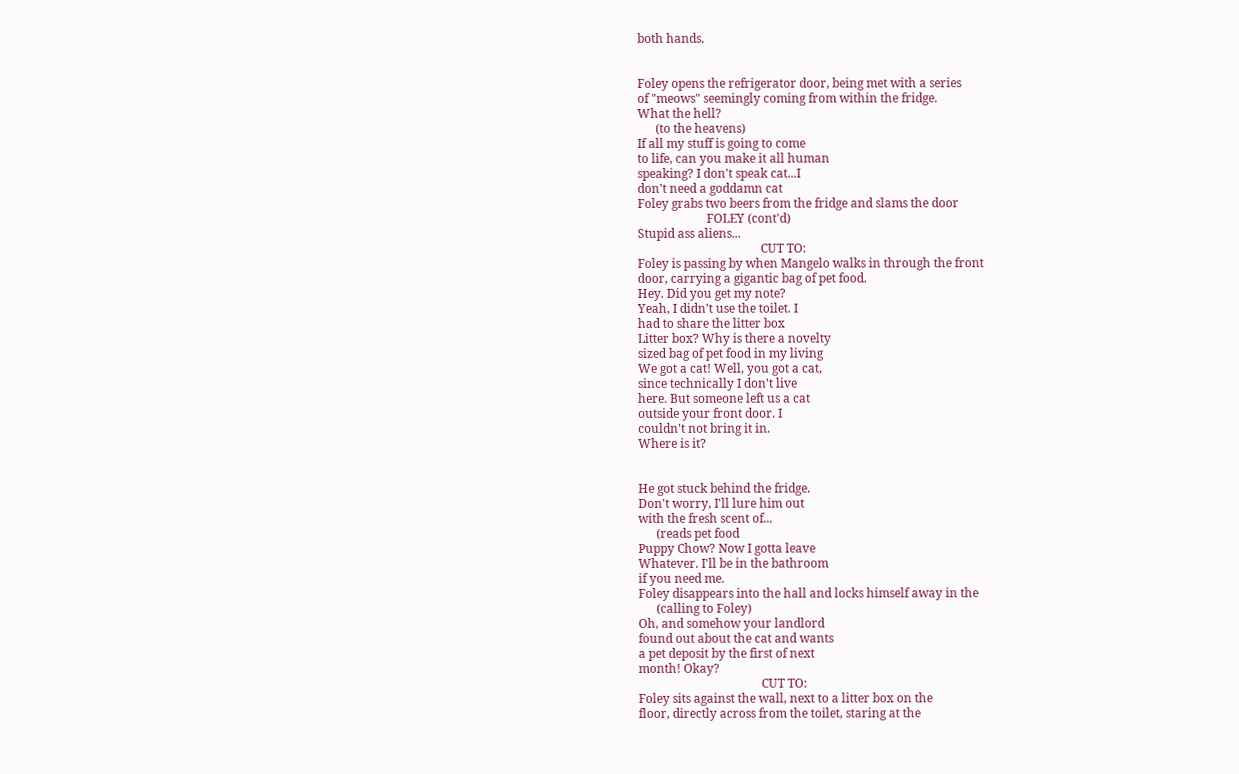both hands.


Foley opens the refrigerator door, being met with a series
of "meows" seemingly coming from within the fridge.
What the hell?
      (to the heavens)
If all my stuff is going to come
to life, can you make it all human
speaking? I don't speak cat...I
don't need a goddamn cat
Foley grabs two beers from the fridge and slams the door
                       FOLEY (cont'd)
Stupid ass aliens...
                                         CUT TO:
Foley is passing by when Mangelo walks in through the front
door, carrying a gigantic bag of pet food.
Hey. Did you get my note?
Yeah, I didn't use the toilet. I
had to share the litter box
Litter box? Why is there a novelty
sized bag of pet food in my living
We got a cat! Well, you got a cat,
since technically I don't live
here. But someone left us a cat
outside your front door. I
couldn't not bring it in.
Where is it?


He got stuck behind the fridge.
Don't worry, I'll lure him out
with the fresh scent of...
      (reads pet food
Puppy Chow? Now I gotta leave
Whatever. I'll be in the bathroom
if you need me.
Foley disappears into the hall and locks himself away in the
      (calling to Foley)
Oh, and somehow your landlord
found out about the cat and wants
a pet deposit by the first of next
month! Okay?
                                         CUT TO:
Foley sits against the wall, next to a litter box on the
floor, directly across from the toilet, staring at the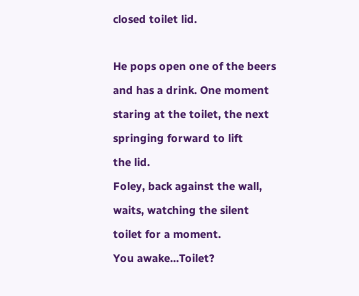closed toilet lid.

He pops open one of the beers and has a drink. One moment
staring at the toilet, the next springing forward to lift
the lid.
Foley, back against the wall, waits, watching the silent
toilet for a moment.
You awake...Toilet?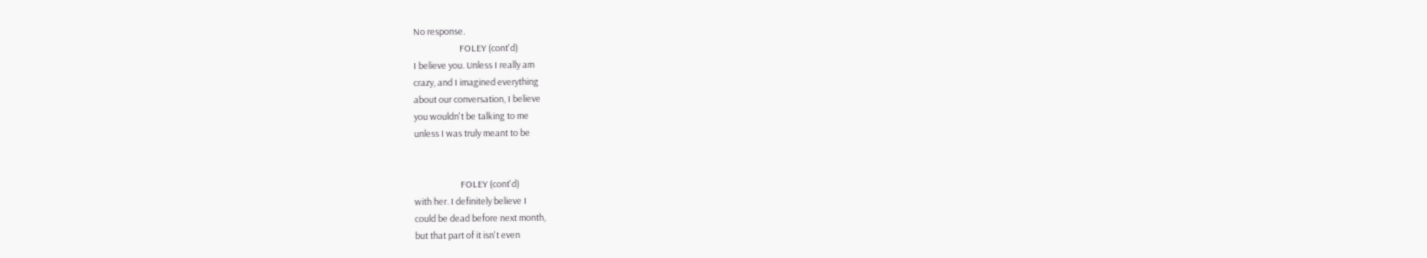No response.
                       FOLEY (cont'd)
I believe you. Unless I really am
crazy, and I imagined everything
about our conversation, I believe
you wouldn't be talking to me
unless I was truly meant to be


                       FOLEY (cont'd)
with her. I definitely believe I
could be dead before next month,
but that part of it isn't even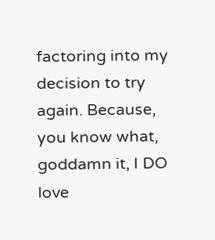factoring into my decision to try
again. Because, you know what,
goddamn it, I DO love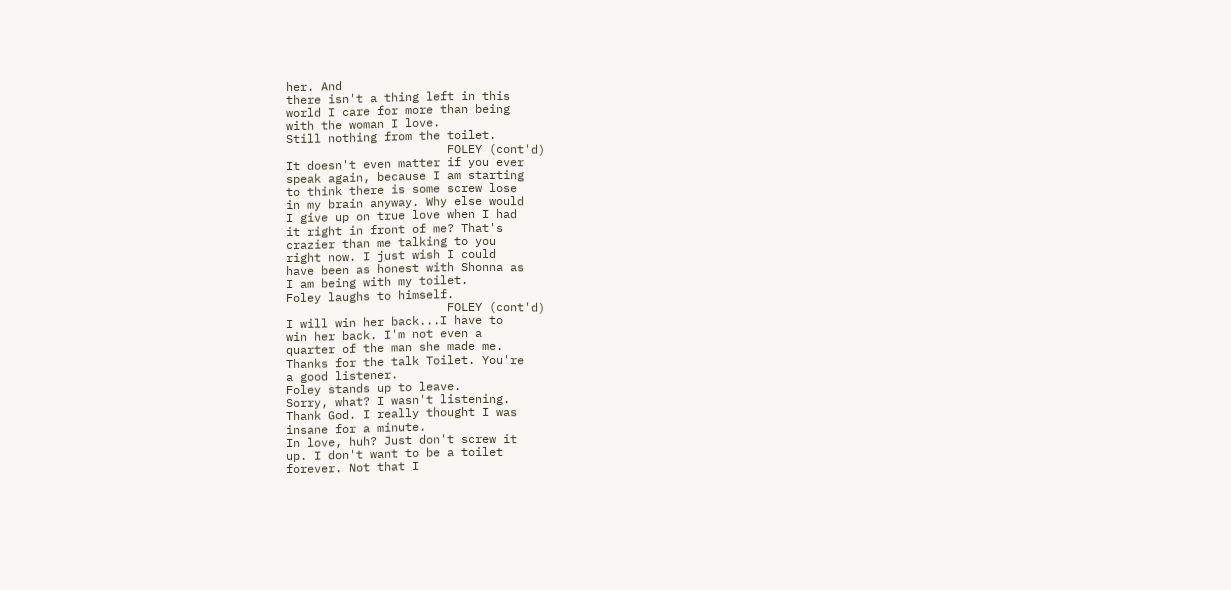her. And
there isn't a thing left in this
world I care for more than being
with the woman I love.
Still nothing from the toilet.
                       FOLEY (cont'd)
It doesn't even matter if you ever
speak again, because I am starting
to think there is some screw lose
in my brain anyway. Why else would
I give up on true love when I had
it right in front of me? That's
crazier than me talking to you
right now. I just wish I could
have been as honest with Shonna as
I am being with my toilet.
Foley laughs to himself.
                       FOLEY (cont'd)
I will win her back...I have to
win her back. I'm not even a
quarter of the man she made me.
Thanks for the talk Toilet. You're
a good listener.
Foley stands up to leave.
Sorry, what? I wasn't listening.
Thank God. I really thought I was
insane for a minute.
In love, huh? Just don't screw it
up. I don't want to be a toilet
forever. Not that I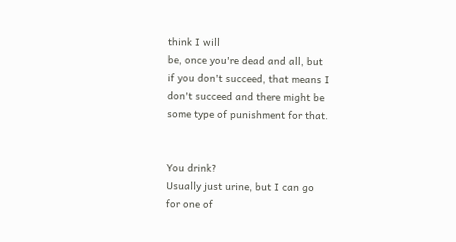think I will
be, once you're dead and all, but
if you don't succeed, that means I
don't succeed and there might be
some type of punishment for that.


You drink?
Usually just urine, but I can go
for one of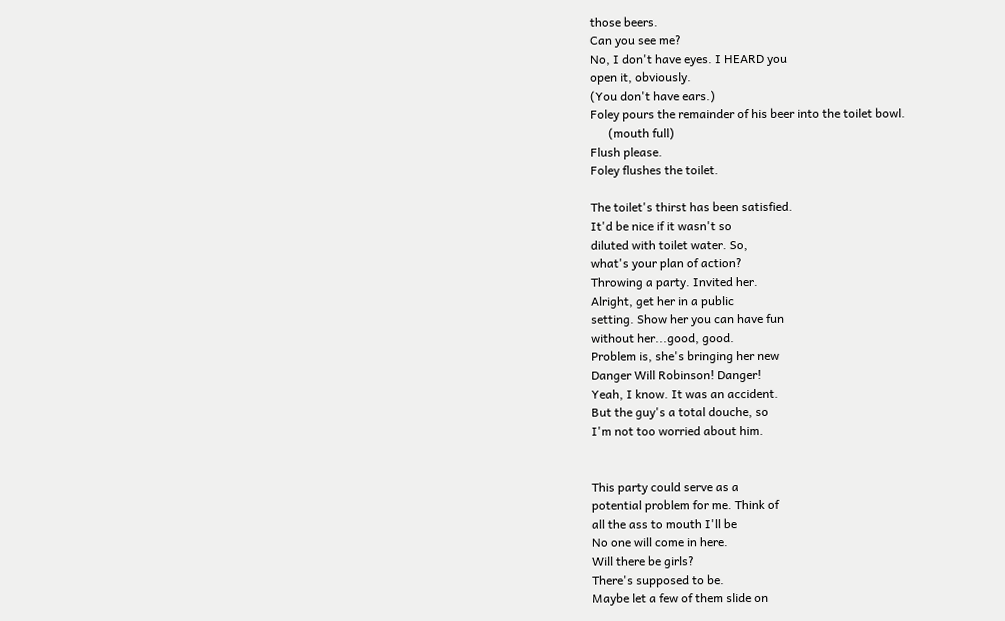those beers.
Can you see me?
No, I don't have eyes. I HEARD you
open it, obviously.
(You don't have ears.)
Foley pours the remainder of his beer into the toilet bowl.
      (mouth full)
Flush please.
Foley flushes the toilet.

The toilet's thirst has been satisfied.
It'd be nice if it wasn't so
diluted with toilet water. So,
what's your plan of action?
Throwing a party. Invited her.
Alright, get her in a public
setting. Show her you can have fun
without her...good, good.
Problem is, she's bringing her new
Danger Will Robinson! Danger!
Yeah, I know. It was an accident.
But the guy's a total douche, so
I'm not too worried about him.


This party could serve as a
potential problem for me. Think of
all the ass to mouth I'll be
No one will come in here.
Will there be girls?
There's supposed to be.
Maybe let a few of them slide on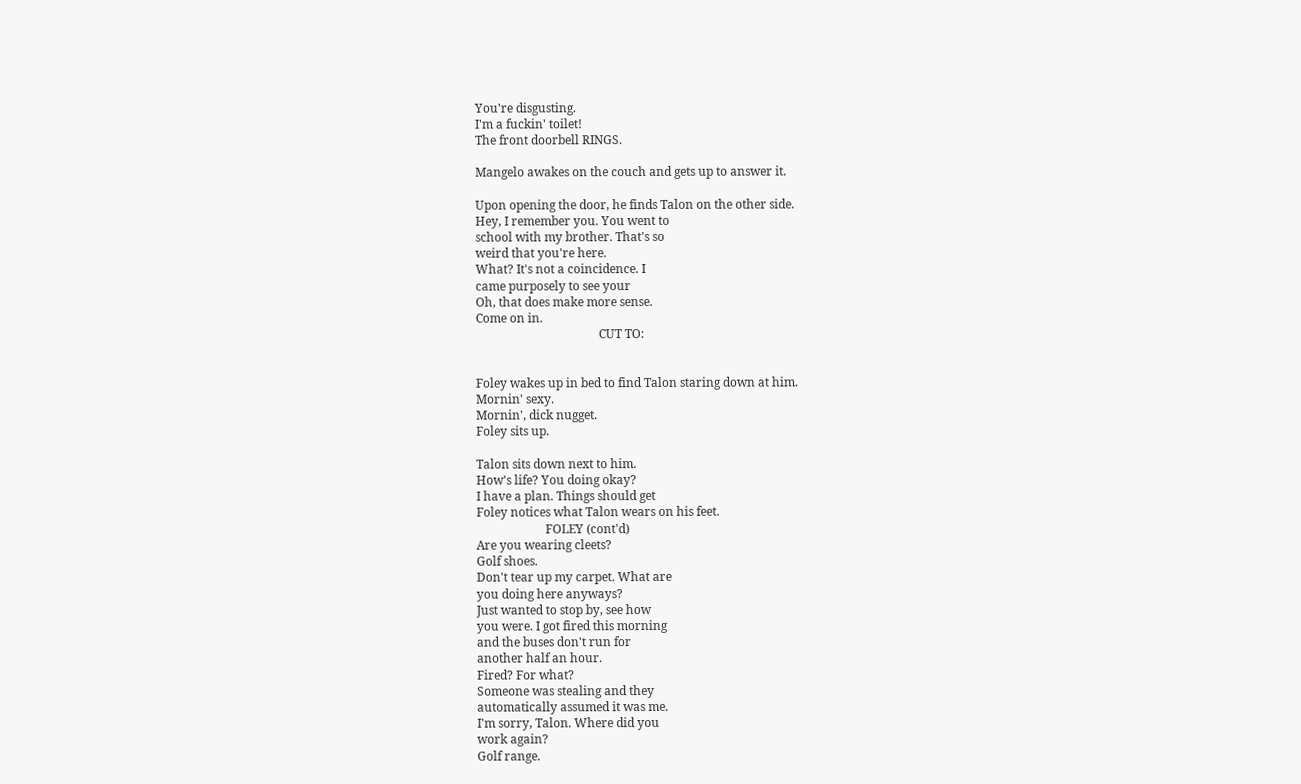You're disgusting.
I'm a fuckin' toilet!
The front doorbell RINGS.

Mangelo awakes on the couch and gets up to answer it.

Upon opening the door, he finds Talon on the other side.
Hey, I remember you. You went to
school with my brother. That's so
weird that you're here.
What? It's not a coincidence. I
came purposely to see your
Oh, that does make more sense.
Come on in.
                                         CUT TO:


Foley wakes up in bed to find Talon staring down at him.
Mornin' sexy.
Mornin', dick nugget.
Foley sits up.

Talon sits down next to him.
How's life? You doing okay?
I have a plan. Things should get
Foley notices what Talon wears on his feet.
                       FOLEY (cont'd)
Are you wearing cleets?
Golf shoes.
Don't tear up my carpet. What are
you doing here anyways?
Just wanted to stop by, see how
you were. I got fired this morning
and the buses don't run for
another half an hour.
Fired? For what?
Someone was stealing and they
automatically assumed it was me.
I'm sorry, Talon. Where did you
work again?
Golf range.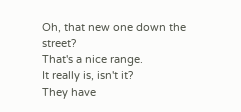Oh, that new one down the street?
That's a nice range.
It really is, isn't it?
They have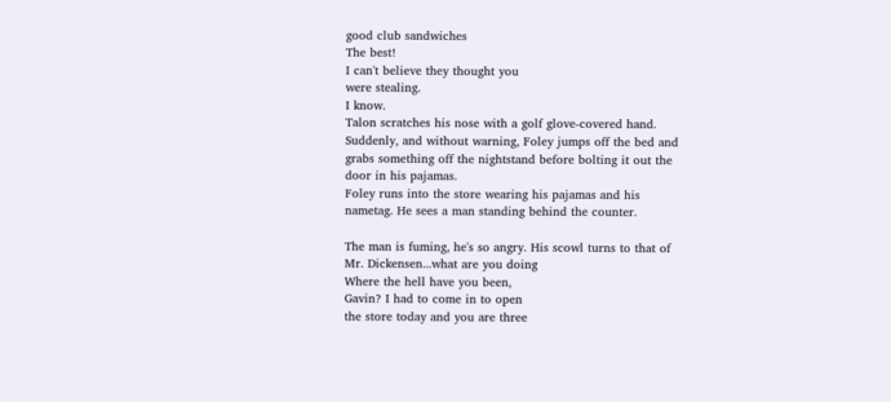good club sandwiches
The best!
I can't believe they thought you
were stealing.
I know.
Talon scratches his nose with a golf glove-covered hand.
Suddenly, and without warning, Foley jumps off the bed and
grabs something off the nightstand before bolting it out the
door in his pajamas.
Foley runs into the store wearing his pajamas and his
nametag. He sees a man standing behind the counter.

The man is fuming, he's so angry. His scowl turns to that of
Mr. Dickensen...what are you doing
Where the hell have you been,
Gavin? I had to come in to open
the store today and you are three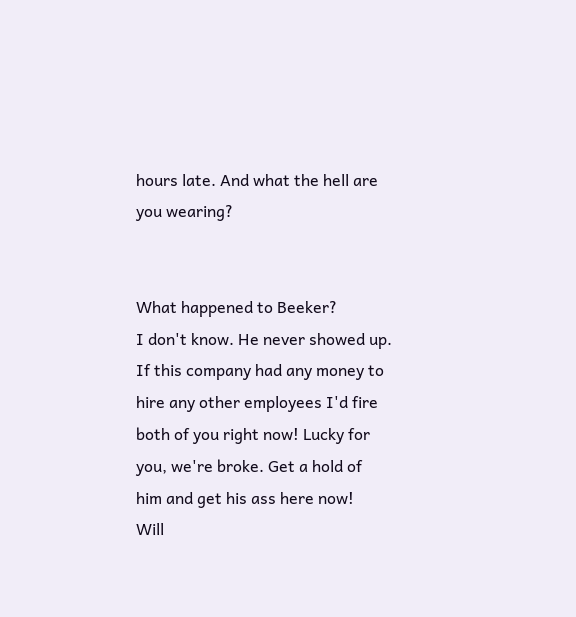hours late. And what the hell are
you wearing?


What happened to Beeker?
I don't know. He never showed up.
If this company had any money to
hire any other employees I'd fire
both of you right now! Lucky for
you, we're broke. Get a hold of
him and get his ass here now!
Will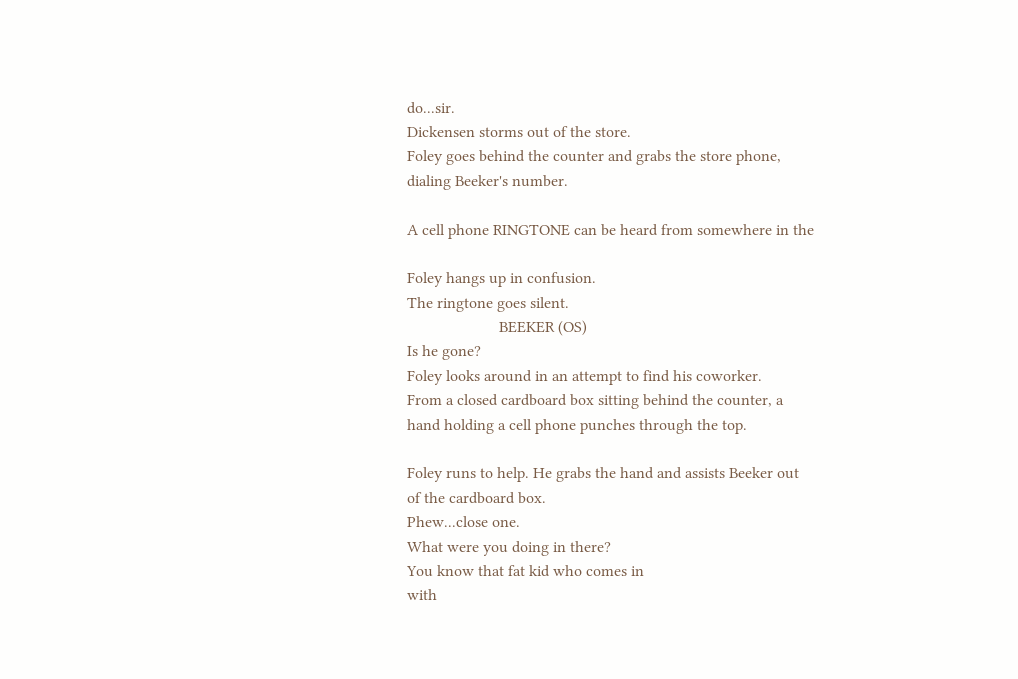do...sir.
Dickensen storms out of the store.
Foley goes behind the counter and grabs the store phone,
dialing Beeker's number.

A cell phone RINGTONE can be heard from somewhere in the

Foley hangs up in confusion.
The ringtone goes silent.
                       BEEKER (OS)
Is he gone?
Foley looks around in an attempt to find his coworker.
From a closed cardboard box sitting behind the counter, a
hand holding a cell phone punches through the top.

Foley runs to help. He grabs the hand and assists Beeker out
of the cardboard box.
Phew...close one.
What were you doing in there?
You know that fat kid who comes in
with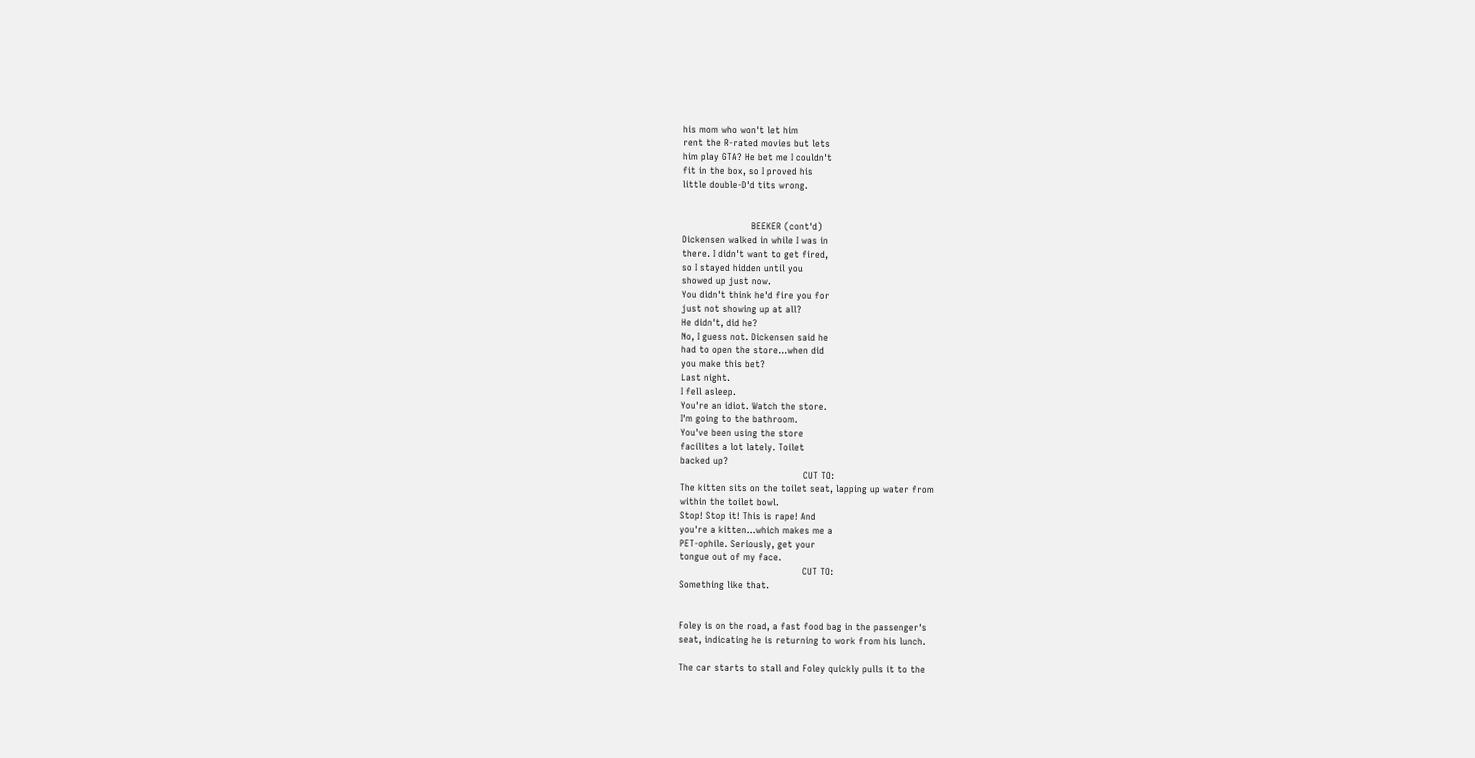his mom who won't let him
rent the R-rated movies but lets
him play GTA? He bet me I couldn't
fit in the box, so I proved his
little double-D'd tits wrong.


                       BEEKER (cont'd)
Dickensen walked in while I was in
there. I didn't want to get fired,
so I stayed hidden until you
showed up just now.
You didn't think he'd fire you for
just not showing up at all?
He didn't, did he?
No, I guess not. Dickensen said he
had to open the store...when did
you make this bet?
Last night.
I fell asleep.
You're an idiot. Watch the store.
I'm going to the bathroom.
You've been using the store
facilites a lot lately. Toilet
backed up?
                                         CUT TO:
The kitten sits on the toilet seat, lapping up water from
within the toilet bowl.
Stop! Stop it! This is rape! And
you're a kitten...which makes me a
PET-ophile. Seriously, get your
tongue out of my face.
                                         CUT TO:
Something like that.


Foley is on the road, a fast food bag in the passenger's
seat, indicating he is returning to work from his lunch.

The car starts to stall and Foley quickly pulls it to the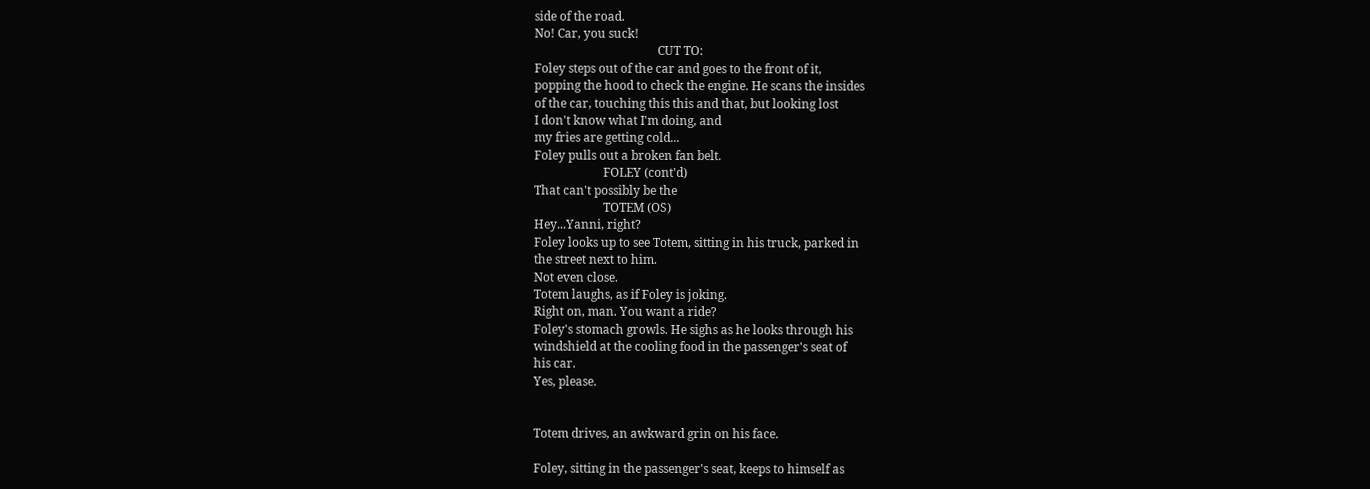side of the road.
No! Car, you suck!
                                         CUT TO:
Foley steps out of the car and goes to the front of it,
popping the hood to check the engine. He scans the insides
of the car, touching this this and that, but looking lost
I don't know what I'm doing, and
my fries are getting cold...
Foley pulls out a broken fan belt.
                       FOLEY (cont'd)
That can't possibly be the
                       TOTEM (OS)
Hey...Yanni, right?
Foley looks up to see Totem, sitting in his truck, parked in
the street next to him.
Not even close.
Totem laughs, as if Foley is joking.
Right on, man. You want a ride?
Foley's stomach growls. He sighs as he looks through his
windshield at the cooling food in the passenger's seat of
his car.
Yes, please.


Totem drives, an awkward grin on his face.

Foley, sitting in the passenger's seat, keeps to himself as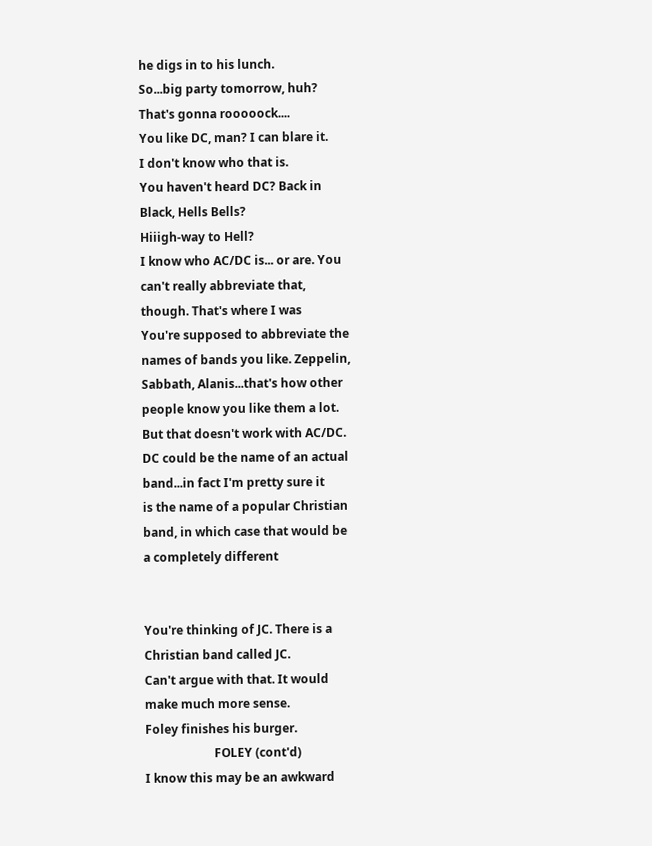he digs in to his lunch.
So...big party tomorrow, huh?
That's gonna rooooock....
You like DC, man? I can blare it.
I don't know who that is.
You haven't heard DC? Back in
Black, Hells Bells?
Hiiigh-way to Hell?
I know who AC/DC is... or are. You
can't really abbreviate that,
though. That's where I was
You're supposed to abbreviate the
names of bands you like. Zeppelin,
Sabbath, Alanis...that's how other
people know you like them a lot.
But that doesn't work with AC/DC.
DC could be the name of an actual
band...in fact I'm pretty sure it
is the name of a popular Christian
band, in which case that would be
a completely different


You're thinking of JC. There is a
Christian band called JC.
Can't argue with that. It would
make much more sense.
Foley finishes his burger.
                       FOLEY (cont'd)
I know this may be an awkward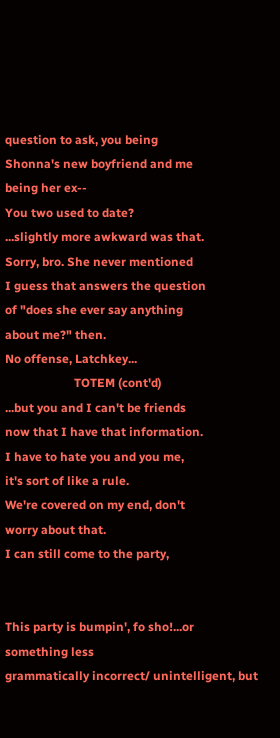question to ask, you being
Shonna's new boyfriend and me
being her ex--
You two used to date?
...slightly more awkward was that.
Sorry, bro. She never mentioned
I guess that answers the question
of "does she ever say anything
about me?" then.
No offense, Latchkey...
                       TOTEM (cont'd)
...but you and I can't be friends
now that I have that information.
I have to hate you and you me,
it's sort of like a rule.
We're covered on my end, don't
worry about that.
I can still come to the party,


This party is bumpin', fo sho!...or something less
grammatically incorrect/ unintelligent, but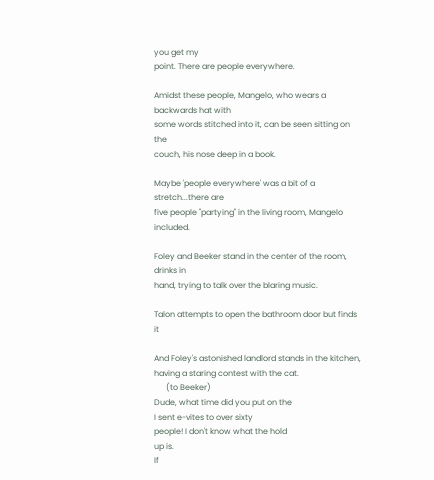you get my
point. There are people everywhere.

Amidst these people, Mangelo, who wears a backwards hat with
some words stitched into it, can be seen sitting on the
couch, his nose deep in a book.

Maybe 'people everywhere' was a bit of a stretch...there are
five people "partying" in the living room, Mangelo included.

Foley and Beeker stand in the center of the room, drinks in
hand, trying to talk over the blaring music.

Talon attempts to open the bathroom door but finds it

And Foley's astonished landlord stands in the kitchen,
having a staring contest with the cat.
      (to Beeker)
Dude, what time did you put on the
I sent e-vites to over sixty
people! I don't know what the hold
up is.
If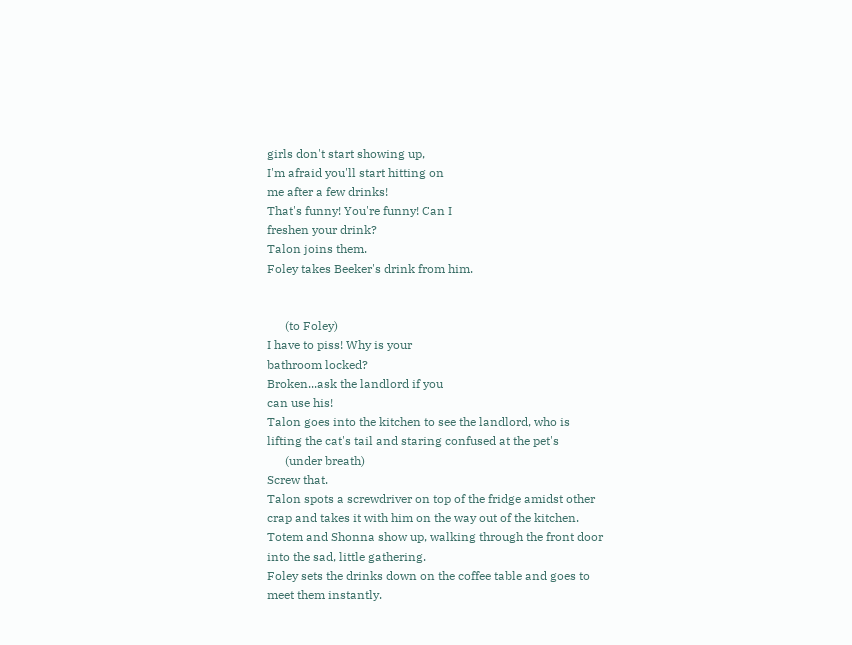girls don't start showing up,
I'm afraid you'll start hitting on
me after a few drinks!
That's funny! You're funny! Can I
freshen your drink?
Talon joins them.
Foley takes Beeker's drink from him.


      (to Foley)
I have to piss! Why is your
bathroom locked?
Broken...ask the landlord if you
can use his!
Talon goes into the kitchen to see the landlord, who is
lifting the cat's tail and staring confused at the pet's
      (under breath)
Screw that.
Talon spots a screwdriver on top of the fridge amidst other
crap and takes it with him on the way out of the kitchen.
Totem and Shonna show up, walking through the front door
into the sad, little gathering.
Foley sets the drinks down on the coffee table and goes to
meet them instantly.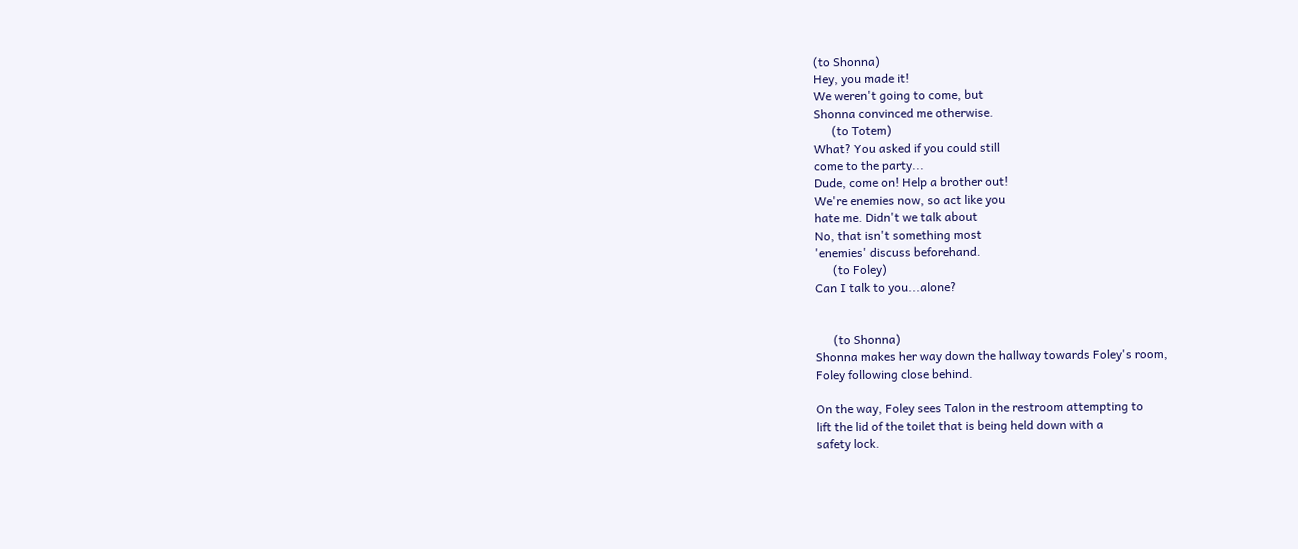(to Shonna)
Hey, you made it!
We weren't going to come, but
Shonna convinced me otherwise.
      (to Totem)
What? You asked if you could still
come to the party...
Dude, come on! Help a brother out!
We're enemies now, so act like you
hate me. Didn't we talk about
No, that isn't something most
'enemies' discuss beforehand.
      (to Foley)
Can I talk to you...alone?


      (to Shonna)
Shonna makes her way down the hallway towards Foley's room,
Foley following close behind.

On the way, Foley sees Talon in the restroom attempting to
lift the lid of the toilet that is being held down with a
safety lock.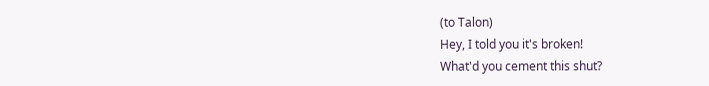(to Talon)
Hey, I told you it's broken!
What'd you cement this shut?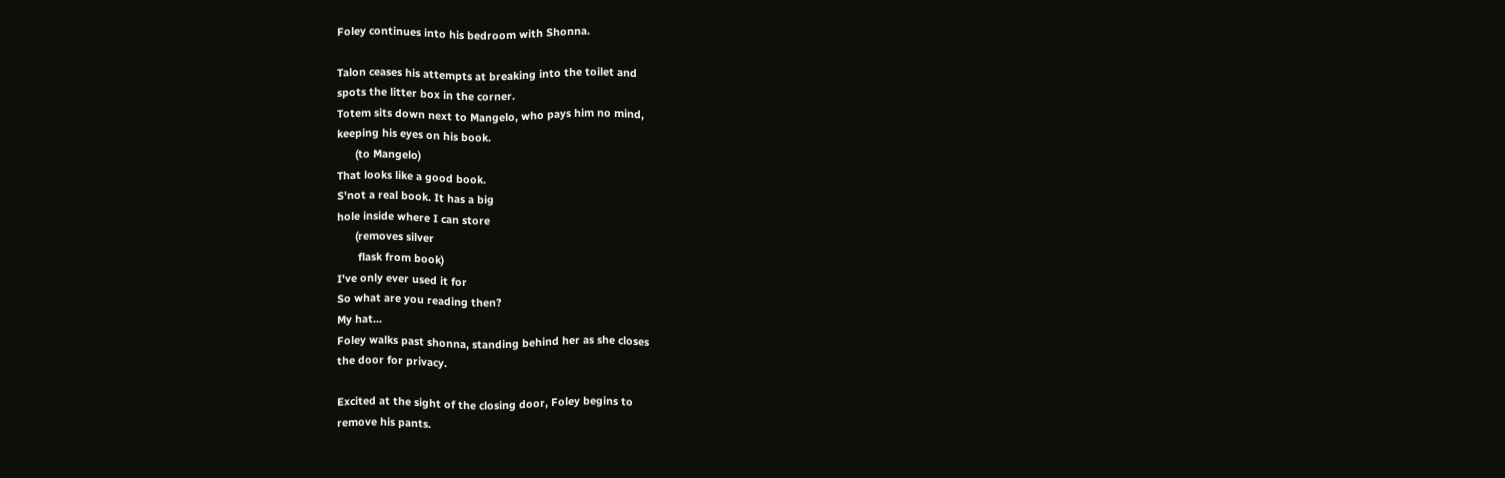Foley continues into his bedroom with Shonna.

Talon ceases his attempts at breaking into the toilet and
spots the litter box in the corner.
Totem sits down next to Mangelo, who pays him no mind,
keeping his eyes on his book.
      (to Mangelo)
That looks like a good book.
S'not a real book. It has a big
hole inside where I can store
      (removes silver
       flask from book)
I've only ever used it for
So what are you reading then?
My hat...
Foley walks past shonna, standing behind her as she closes
the door for privacy.

Excited at the sight of the closing door, Foley begins to
remove his pants.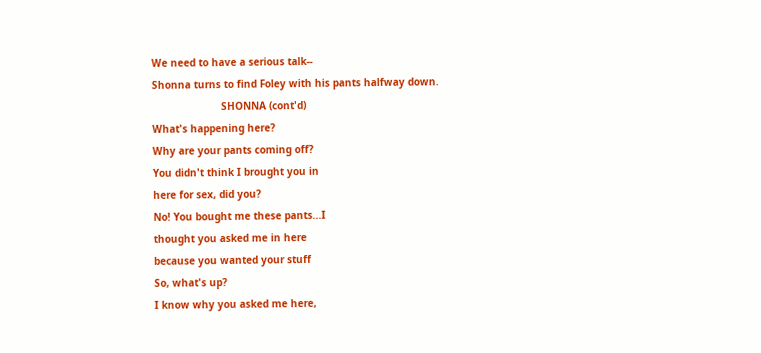We need to have a serious talk--
Shonna turns to find Foley with his pants halfway down.
                       SHONNA (cont'd)
What's happening here?
Why are your pants coming off?
You didn't think I brought you in
here for sex, did you?
No! You bought me these pants...I
thought you asked me in here
because you wanted your stuff
So, what's up?
I know why you asked me here,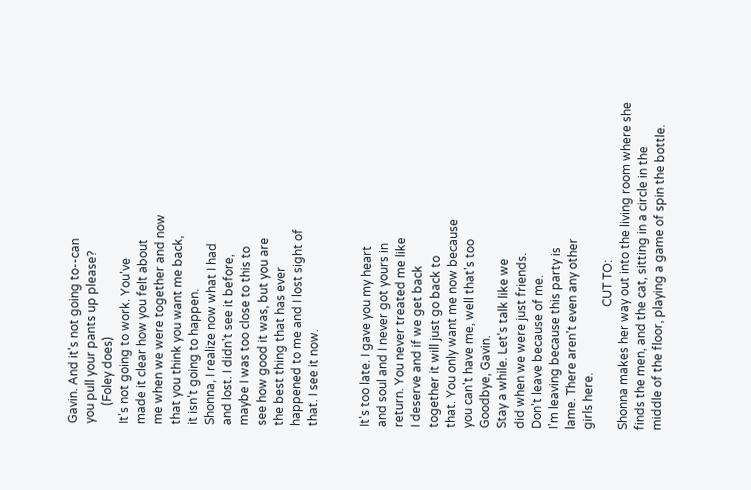Gavin. And it's not going to--can
you pull your pants up please?
      (Foley does)
It's not going to work. You've
made it clear how you felt about
me when we were together and now
that you think you want me back,
it isn't going to happen.
Shonna, I realize now what I had
and lost. I didn't see it before,
maybe I was too close to this to
see how good it was, but you are
the best thing that has ever
happened to me and I lost sight of
that. I see it now.


It's too late. I gave you my heart
and soul and I never got yours in
return. You never treated me like
I deserve and if we get back
together it will just go back to
that. You only want me now because
you can't have me, well that's too
Goodbye, Gavin.
Stay a while. Let's talk like we
did when we were just friends.
Don't leave because of me.
I'm leaving because this party is
lame. There aren't even any other
girls here.
                                         CUT TO:
Shonna makes her way out into the living room where she
finds the men, and the cat, sitting in a circle in the
middle of the floor, playing a game of spin the bottle.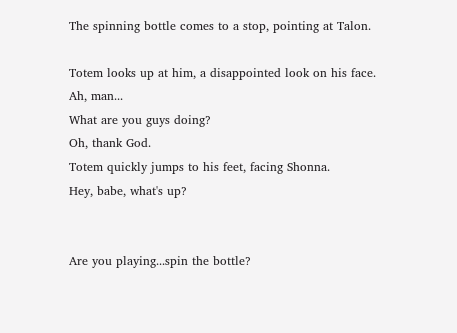The spinning bottle comes to a stop, pointing at Talon.

Totem looks up at him, a disappointed look on his face.
Ah, man...
What are you guys doing?
Oh, thank God.
Totem quickly jumps to his feet, facing Shonna.
Hey, babe, what's up?


Are you playing...spin the bottle?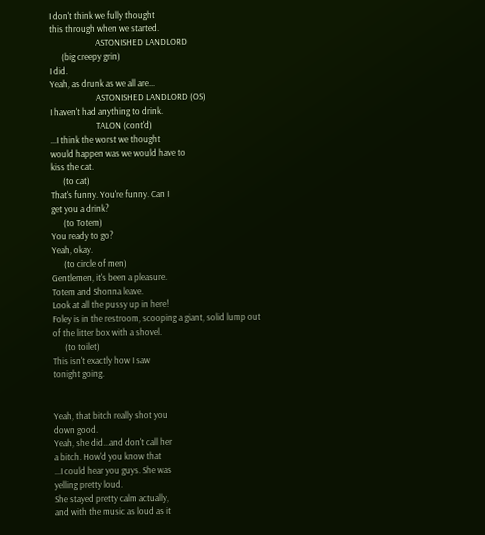I don't think we fully thought
this through when we started.
                       ASTONISHED LANDLORD
      (big creepy grin)
I did.
Yeah, as drunk as we all are...
                       ASTONISHED LANDLORD (OS)
I haven't had anything to drink.
                       TALON (cont'd)
...I think the worst we thought
would happen was we would have to
kiss the cat.
      (to cat)
That's funny. You're funny. Can I
get you a drink?
      (to Totem)
You ready to go?
Yeah, okay.
      (to circle of men)
Gentlemen, it's been a pleasure.
Totem and Shonna leave.
Look at all the pussy up in here!
Foley is in the restroom, scooping a giant, solid lump out
of the litter box with a shovel.
      (to toilet)
This isn't exactly how I saw
tonight going.


Yeah, that bitch really shot you
down good.
Yeah, she did...and don't call her
a bitch. How'd you know that
...I could hear you guys. She was
yelling pretty loud.
She stayed pretty calm actually,
and with the music as loud as it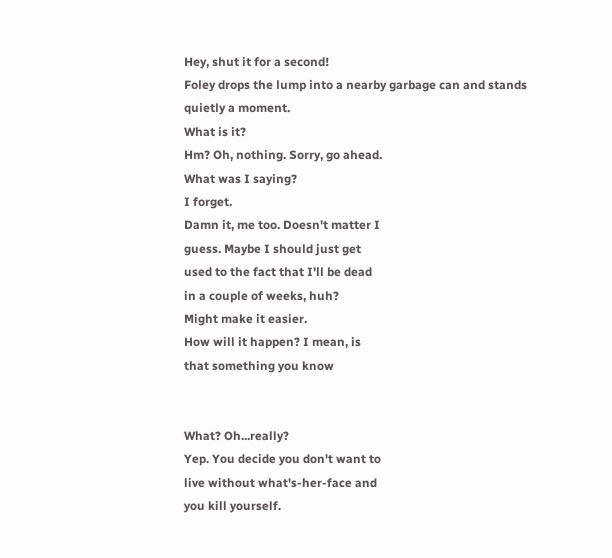Hey, shut it for a second!
Foley drops the lump into a nearby garbage can and stands
quietly a moment.
What is it?
Hm? Oh, nothing. Sorry, go ahead.
What was I saying?
I forget.
Damn it, me too. Doesn't matter I
guess. Maybe I should just get
used to the fact that I'll be dead
in a couple of weeks, huh?
Might make it easier.
How will it happen? I mean, is
that something you know


What? Oh...really?
Yep. You decide you don't want to
live without what's-her-face and
you kill yourself.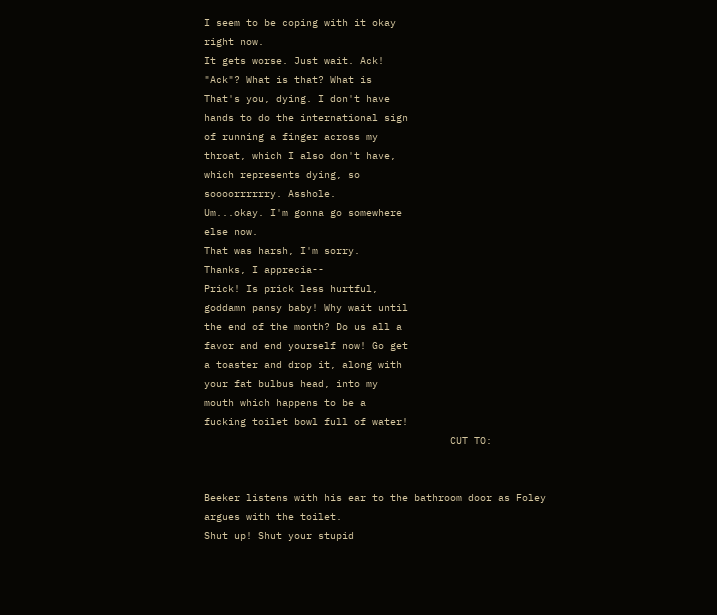I seem to be coping with it okay
right now.
It gets worse. Just wait. Ack!
"Ack"? What is that? What is
That's you, dying. I don't have
hands to do the international sign
of running a finger across my
throat, which I also don't have,
which represents dying, so
soooorrrrrry. Asshole.
Um...okay. I'm gonna go somewhere
else now.
That was harsh, I'm sorry.
Thanks, I apprecia--
Prick! Is prick less hurtful,
goddamn pansy baby! Why wait until
the end of the month? Do us all a
favor and end yourself now! Go get
a toaster and drop it, along with
your fat bulbus head, into my
mouth which happens to be a
fucking toilet bowl full of water!
                                         CUT TO:


Beeker listens with his ear to the bathroom door as Foley
argues with the toilet.
Shut up! Shut your stupid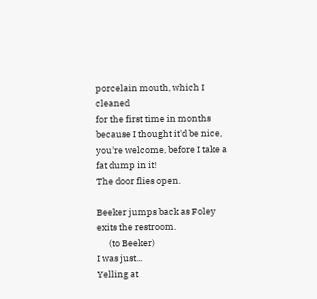porcelain mouth, which I cleaned
for the first time in months
because I thought it'd be nice,
you're welcome, before I take a
fat dump in it!
The door flies open.

Beeker jumps back as Foley exits the restroom.
      (to Beeker)
I was just...
Yelling at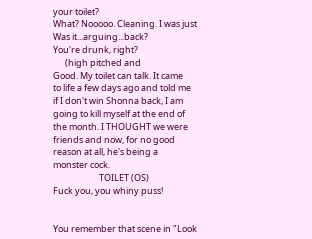your toilet?
What? Nooooo. Cleaning. I was just
Was it...arguing...back?
You're drunk, right?
      (high pitched and
Good. My toilet can talk. It came
to life a few days ago and told me
if I don't win Shonna back, I am
going to kill myself at the end of
the month. I THOUGHT we were
friends and now, for no good
reason at all, he's being a
monster cock.
                       TOILET (OS)
Fuck you, you whiny puss!


You remember that scene in "Look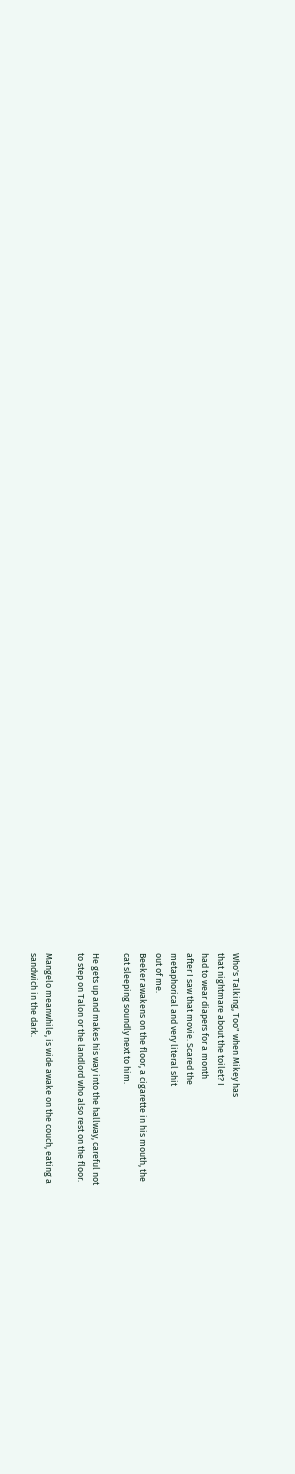Who's Talking, Too" when Mikey has
that nightmare about the toilet? I
had to wear diapers for a month
after I saw that movie. Scared the
metaphorical and very literal shit
out of me.
Beeker awakens on the floor, a cigarette in his mouth, the
cat sleeping soundly next to him.

He gets up and makes his way into the hallway, careful not
to step on Talon or the landlord who also rest on the floor.

Mangelo meanwhile, is wide awake on the couch, eating a
sandwich in the dark.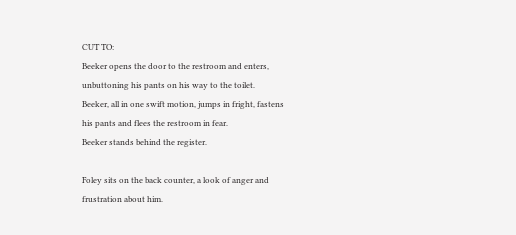CUT TO:
Beeker opens the door to the restroom and enters,
unbuttoning his pants on his way to the toilet.
Beeker, all in one swift motion, jumps in fright, fastens
his pants and flees the restroom in fear.
Beeker stands behind the register.

Foley sits on the back counter, a look of anger and
frustration about him.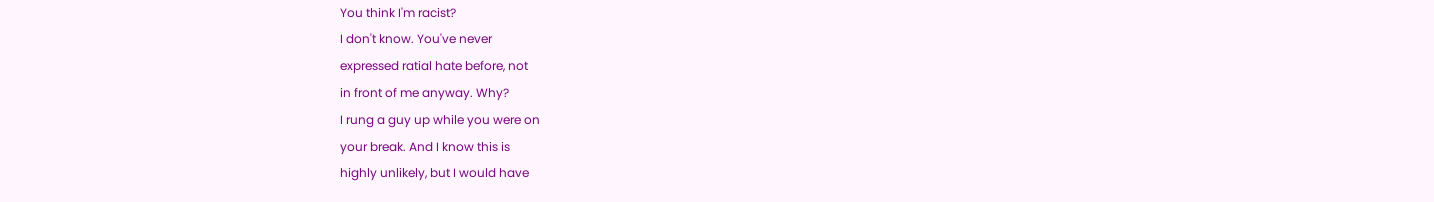You think I'm racist?
I don't know. You've never
expressed ratial hate before, not
in front of me anyway. Why?
I rung a guy up while you were on
your break. And I know this is
highly unlikely, but I would have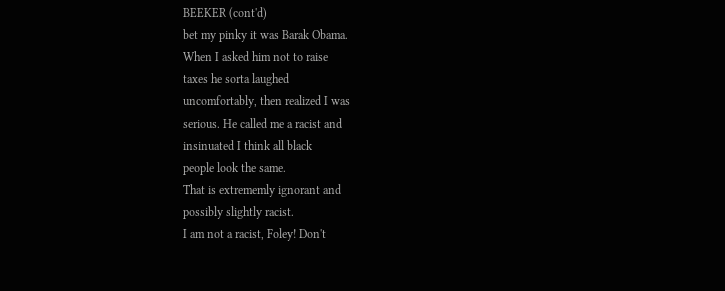BEEKER (cont'd)
bet my pinky it was Barak Obama.
When I asked him not to raise
taxes he sorta laughed
uncomfortably, then realized I was
serious. He called me a racist and
insinuated I think all black
people look the same.
That is extrememly ignorant and
possibly slightly racist.
I am not a racist, Foley! Don't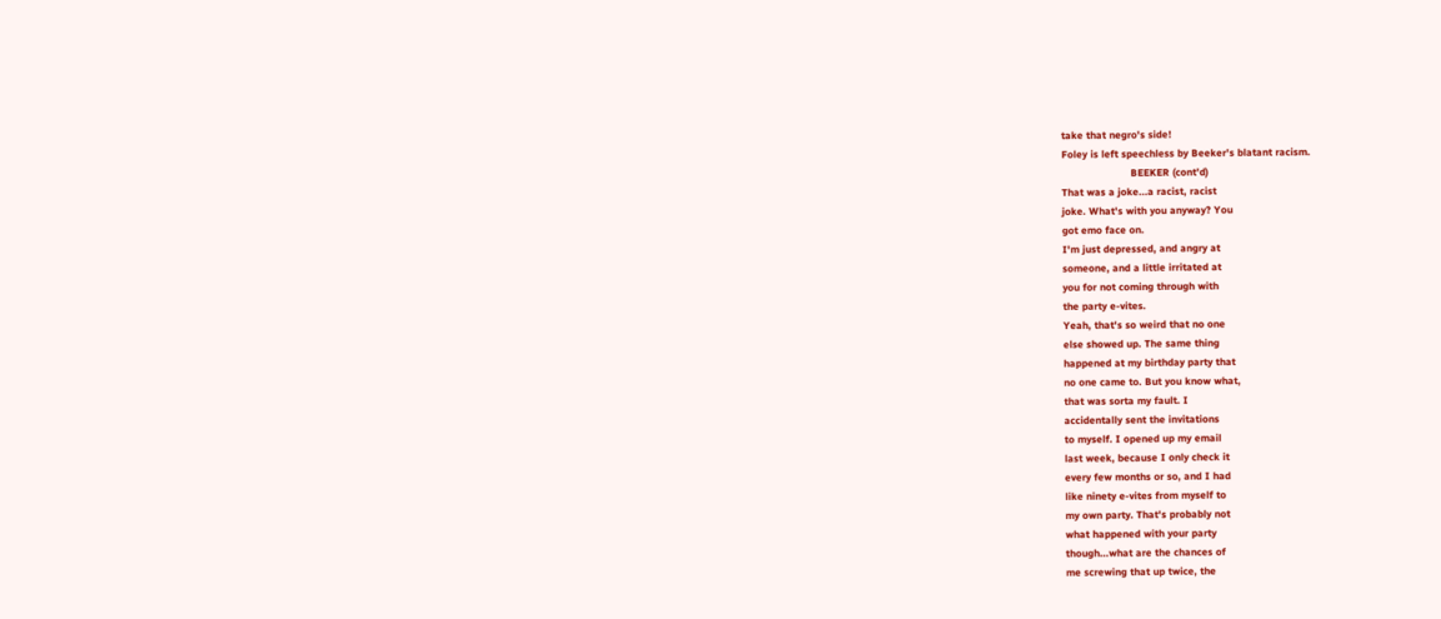take that negro's side!
Foley is left speechless by Beeker's blatant racism.
                       BEEKER (cont'd)
That was a joke...a racist, racist
joke. What's with you anyway? You
got emo face on.
I'm just depressed, and angry at
someone, and a little irritated at
you for not coming through with
the party e-vites.
Yeah, that's so weird that no one
else showed up. The same thing
happened at my birthday party that
no one came to. But you know what,
that was sorta my fault. I
accidentally sent the invitations
to myself. I opened up my email
last week, because I only check it
every few months or so, and I had
like ninety e-vites from myself to
my own party. That's probably not
what happened with your party
though...what are the chances of
me screwing that up twice, the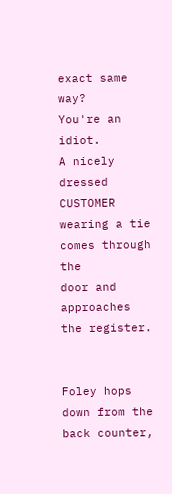exact same way?
You're an idiot.
A nicely dressed CUSTOMER wearing a tie comes through the
door and approaches the register.


Foley hops down from the back counter,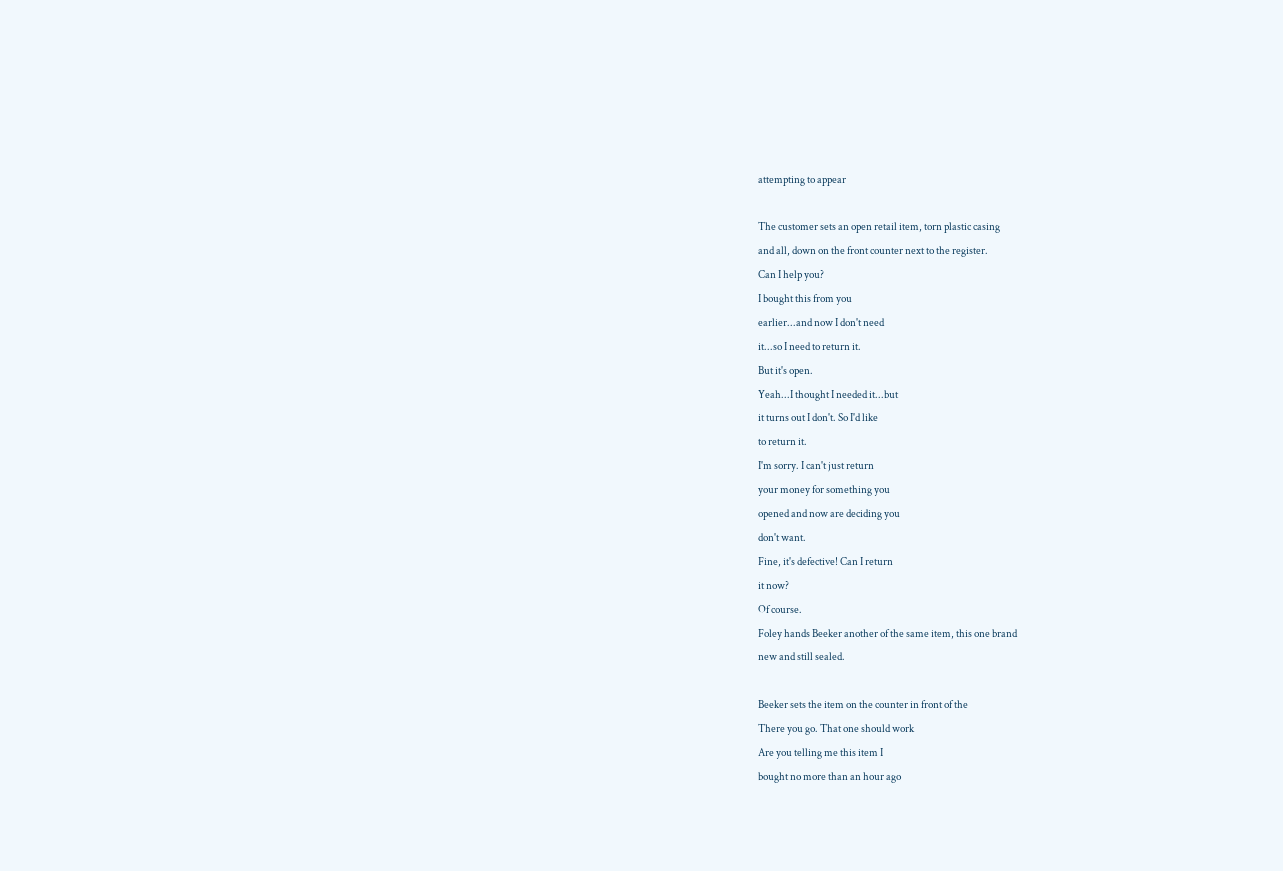attempting to appear

The customer sets an open retail item, torn plastic casing
and all, down on the front counter next to the register.
Can I help you?
I bought this from you
earlier...and now I don't need
it...so I need to return it.
But it's open.
Yeah...I thought I needed it...but
it turns out I don't. So I'd like
to return it.
I'm sorry. I can't just return
your money for something you
opened and now are deciding you
don't want.
Fine, it's defective! Can I return
it now?
Of course.
Foley hands Beeker another of the same item, this one brand
new and still sealed.

Beeker sets the item on the counter in front of the
There you go. That one should work
Are you telling me this item I
bought no more than an hour ago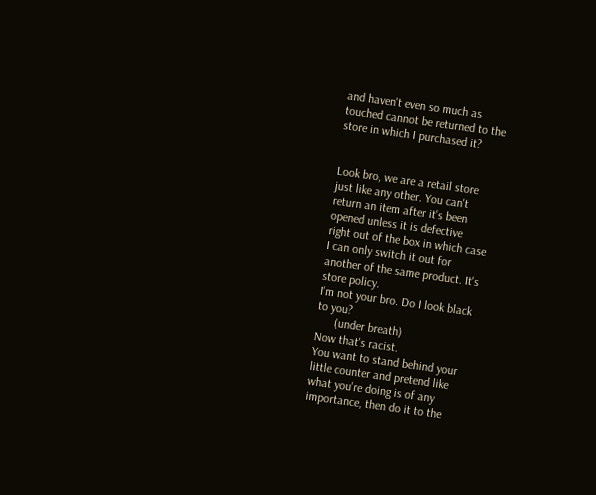and haven't even so much as
touched cannot be returned to the
store in which I purchased it?


Look bro, we are a retail store
just like any other. You can't
return an item after it's been
opened unless it is defective
right out of the box in which case
I can only switch it out for
another of the same product. It's
store policy.
I'm not your bro. Do I look black
to you?
      (under breath)
Now that's racist.
You want to stand behind your
little counter and pretend like
what you're doing is of any
importance, then do it to the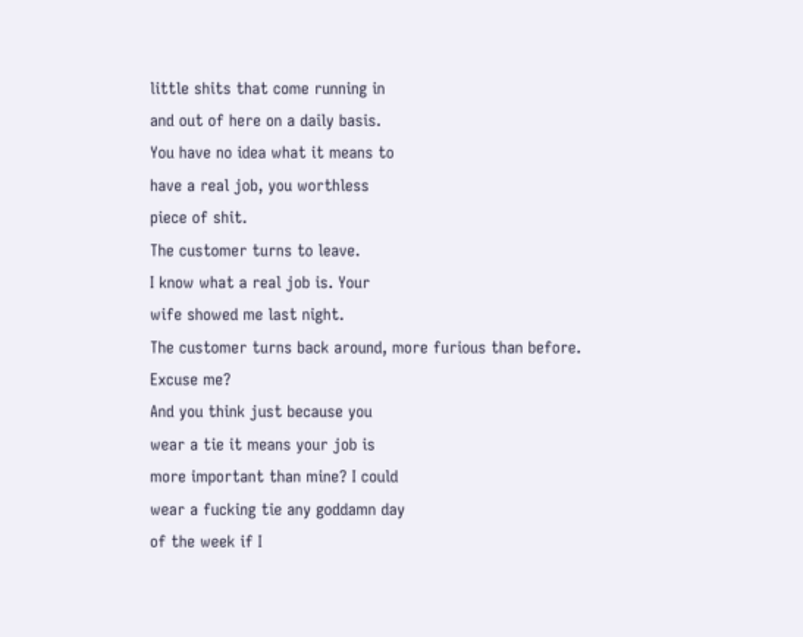little shits that come running in
and out of here on a daily basis.
You have no idea what it means to
have a real job, you worthless
piece of shit.
The customer turns to leave.
I know what a real job is. Your
wife showed me last night.
The customer turns back around, more furious than before.
Excuse me?
And you think just because you
wear a tie it means your job is
more important than mine? I could
wear a fucking tie any goddamn day
of the week if I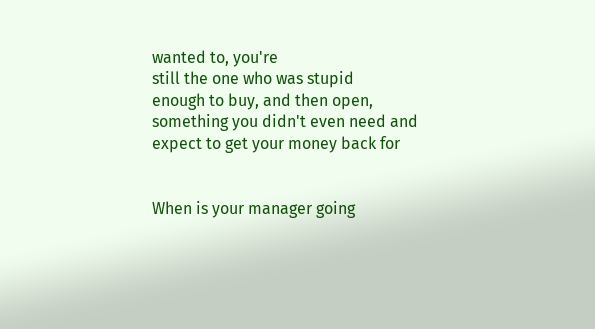wanted to, you're
still the one who was stupid
enough to buy, and then open,
something you didn't even need and
expect to get your money back for


When is your manager going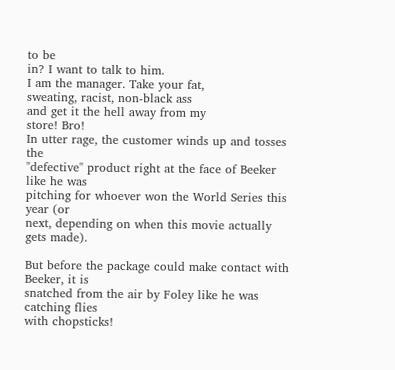to be
in? I want to talk to him.
I am the manager. Take your fat,
sweating, racist, non-black ass
and get it the hell away from my
store! Bro!
In utter rage, the customer winds up and tosses the
"defective" product right at the face of Beeker like he was
pitching for whoever won the World Series this year (or
next, depending on when this movie actually gets made).

But before the package could make contact with Beeker, it is
snatched from the air by Foley like he was catching flies
with chopsticks!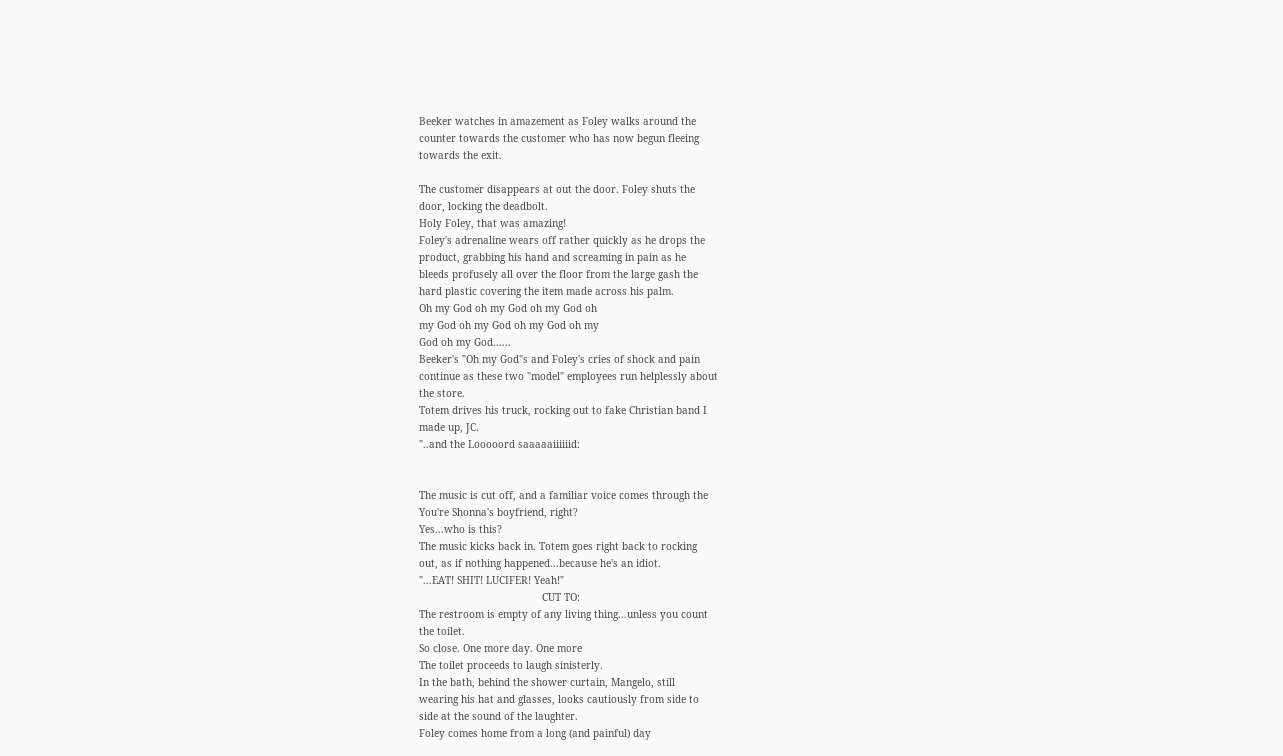Beeker watches in amazement as Foley walks around the
counter towards the customer who has now begun fleeing
towards the exit.

The customer disappears at out the door. Foley shuts the
door, locking the deadbolt.
Holy Foley, that was amazing!
Foley's adrenaline wears off rather quickly as he drops the
product, grabbing his hand and screaming in pain as he
bleeds profusely all over the floor from the large gash the
hard plastic covering the item made across his palm.
Oh my God oh my God oh my God oh
my God oh my God oh my God oh my
God oh my God......
Beeker's "Oh my God"s and Foley's cries of shock and pain
continue as these two "model" employees run helplessly about
the store.
Totem drives his truck, rocking out to fake Christian band I
made up, JC.
"..and the Looooord saaaaaiiiiiid:


The music is cut off, and a familiar voice comes through the
You're Shonna's boyfriend, right?
Yes...who is this?
The music kicks back in. Totem goes right back to rocking
out, as if nothing happened...because he's an idiot.
"...EAT! SHIT! LUCIFER! Yeah!"
                                         CUT TO:
The restroom is empty of any living thing...unless you count
the toilet.
So close. One more day. One more
The toilet proceeds to laugh sinisterly.
In the bath, behind the shower curtain, Mangelo, still
wearing his hat and glasses, looks cautiously from side to
side at the sound of the laughter.
Foley comes home from a long (and painful) day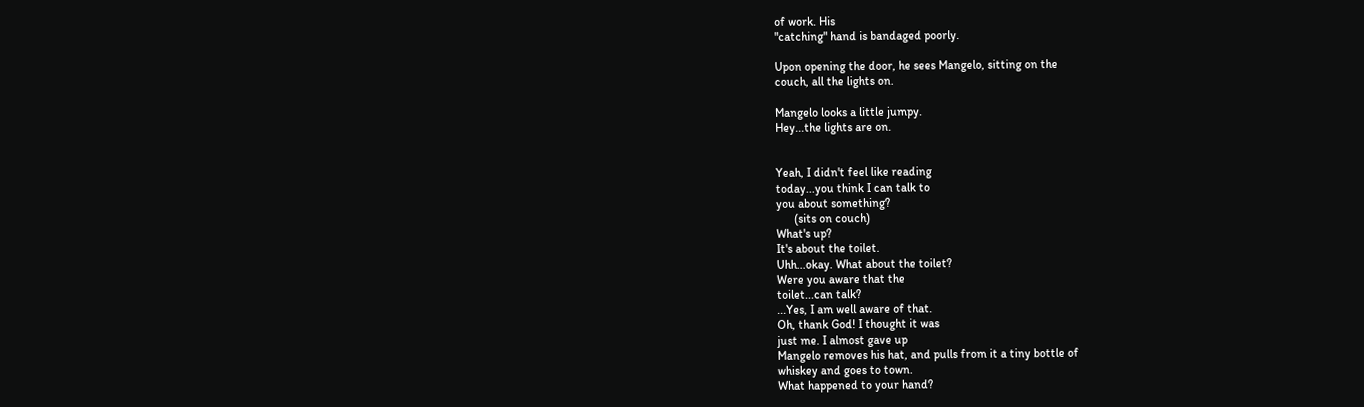of work. His
"catching" hand is bandaged poorly.

Upon opening the door, he sees Mangelo, sitting on the
couch, all the lights on.

Mangelo looks a little jumpy.
Hey...the lights are on.


Yeah, I didn't feel like reading
today...you think I can talk to
you about something?
      (sits on couch)
What's up?
It's about the toilet.
Uhh...okay. What about the toilet?
Were you aware that the
toilet...can talk?
...Yes, I am well aware of that.
Oh, thank God! I thought it was
just me. I almost gave up
Mangelo removes his hat, and pulls from it a tiny bottle of
whiskey and goes to town.
What happened to your hand?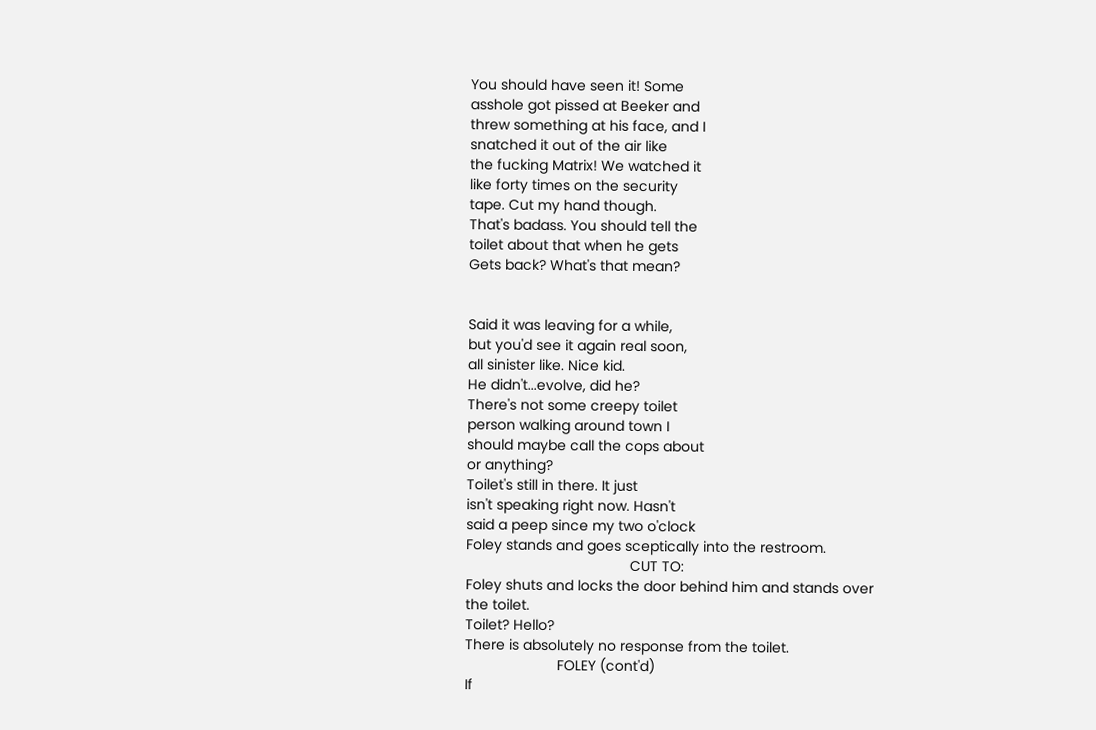You should have seen it! Some
asshole got pissed at Beeker and
threw something at his face, and I
snatched it out of the air like
the fucking Matrix! We watched it
like forty times on the security
tape. Cut my hand though.
That's badass. You should tell the
toilet about that when he gets
Gets back? What's that mean?


Said it was leaving for a while,
but you'd see it again real soon,
all sinister like. Nice kid.
He didn't...evolve, did he?
There's not some creepy toilet
person walking around town I
should maybe call the cops about
or anything?
Toilet's still in there. It just
isn't speaking right now. Hasn't
said a peep since my two o'clock
Foley stands and goes sceptically into the restroom.
                                         CUT TO:
Foley shuts and locks the door behind him and stands over
the toilet.
Toilet? Hello?
There is absolutely no response from the toilet.
                       FOLEY (cont'd)
If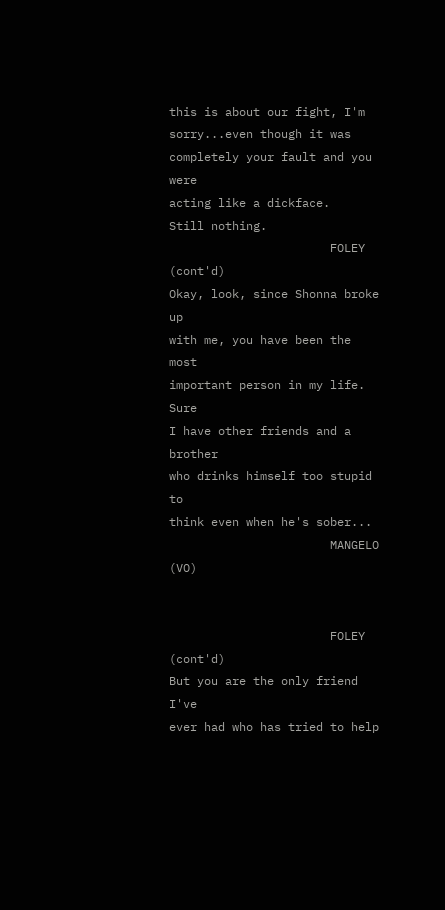this is about our fight, I'm
sorry...even though it was
completely your fault and you were
acting like a dickface.
Still nothing.
                       FOLEY (cont'd)
Okay, look, since Shonna broke up
with me, you have been the most
important person in my life. Sure
I have other friends and a brother
who drinks himself too stupid to
think even when he's sober...
                       MANGELO (VO)


                       FOLEY (cont'd)
But you are the only friend I've
ever had who has tried to help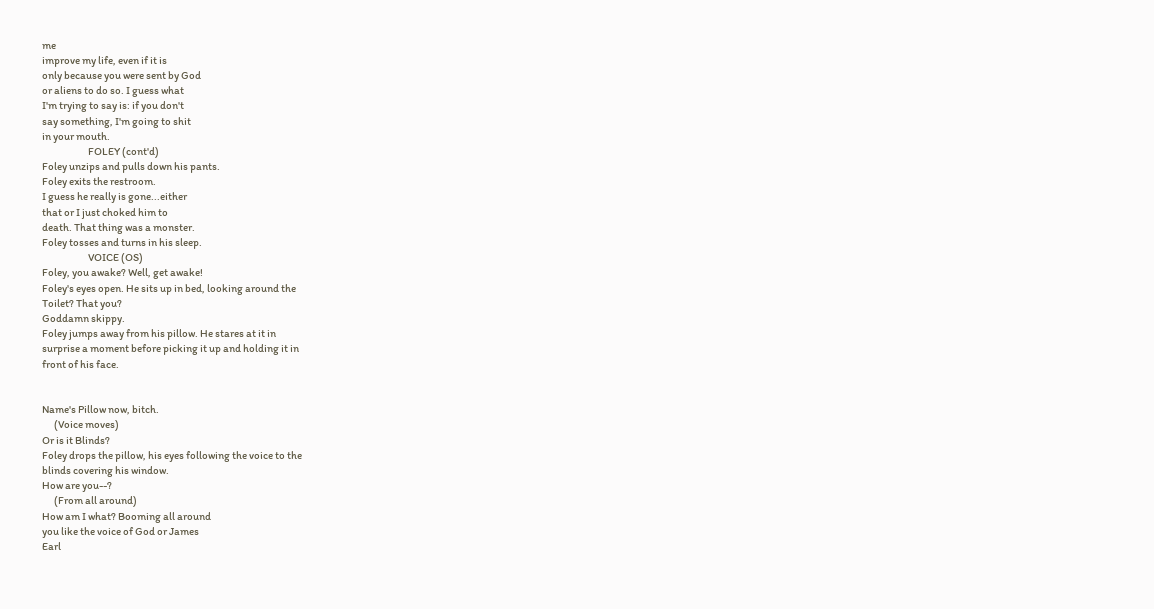me
improve my life, even if it is
only because you were sent by God
or aliens to do so. I guess what
I'm trying to say is: if you don't
say something, I'm going to shit
in your mouth.
                       FOLEY (cont'd)
Foley unzips and pulls down his pants.
Foley exits the restroom.
I guess he really is gone...either
that or I just choked him to
death. That thing was a monster.
Foley tosses and turns in his sleep.
                       VOICE (OS)
Foley, you awake? Well, get awake!
Foley's eyes open. He sits up in bed, looking around the
Toilet? That you?
Goddamn skippy.
Foley jumps away from his pillow. He stares at it in
surprise a moment before picking it up and holding it in
front of his face.


Name's Pillow now, bitch.
      (Voice moves)
Or is it Blinds?
Foley drops the pillow, his eyes following the voice to the
blinds covering his window.
How are you--?
      (From all around)
How am I what? Booming all around
you like the voice of God or James
Earl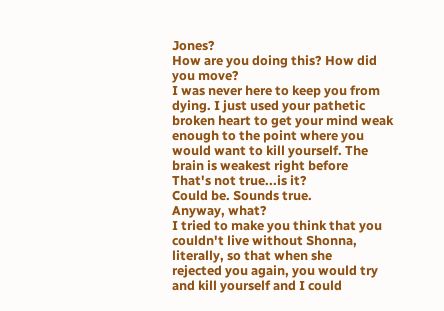Jones?
How are you doing this? How did
you move?
I was never here to keep you from
dying. I just used your pathetic
broken heart to get your mind weak
enough to the point where you
would want to kill yourself. The
brain is weakest right before
That's not true...is it?
Could be. Sounds true.
Anyway, what?
I tried to make you think that you
couldn't live without Shonna,
literally, so that when she
rejected you again, you would try
and kill yourself and I could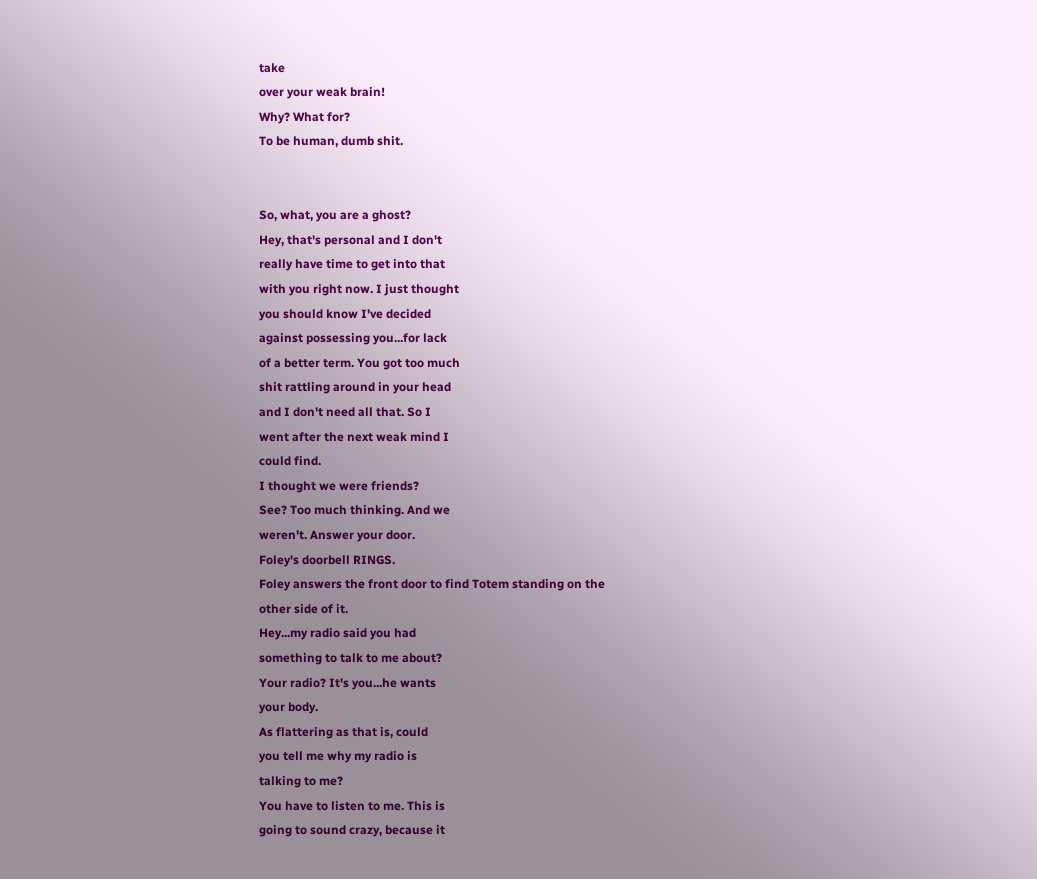take
over your weak brain!
Why? What for?
To be human, dumb shit.


So, what, you are a ghost?
Hey, that's personal and I don't
really have time to get into that
with you right now. I just thought
you should know I've decided
against possessing you...for lack
of a better term. You got too much
shit rattling around in your head
and I don't need all that. So I
went after the next weak mind I
could find.
I thought we were friends?
See? Too much thinking. And we
weren't. Answer your door.
Foley's doorbell RINGS.
Foley answers the front door to find Totem standing on the
other side of it.
Hey...my radio said you had
something to talk to me about?
Your radio? It's you...he wants
your body.
As flattering as that is, could
you tell me why my radio is
talking to me?
You have to listen to me. This is
going to sound crazy, because it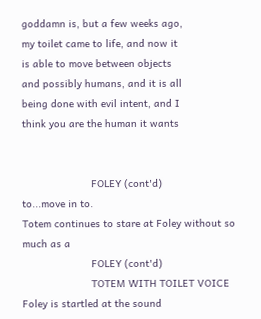goddamn is, but a few weeks ago,
my toilet came to life, and now it
is able to move between objects
and possibly humans, and it is all
being done with evil intent, and I
think you are the human it wants


                       FOLEY (cont'd)
to...move in to.
Totem continues to stare at Foley without so much as a
                       FOLEY (cont'd)
                       TOTEM WITH TOILET VOICE
Foley is startled at the sound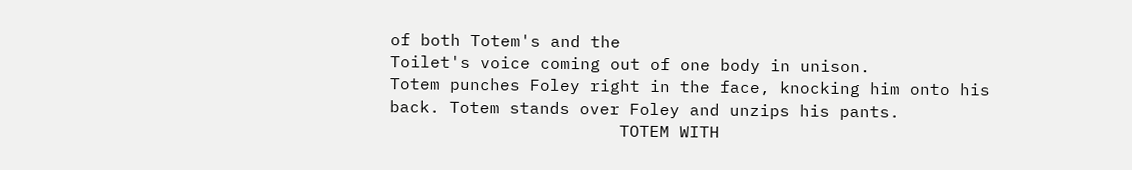of both Totem's and the
Toilet's voice coming out of one body in unison.
Totem punches Foley right in the face, knocking him onto his
back. Totem stands over Foley and unzips his pants.
                       TOTEM WITH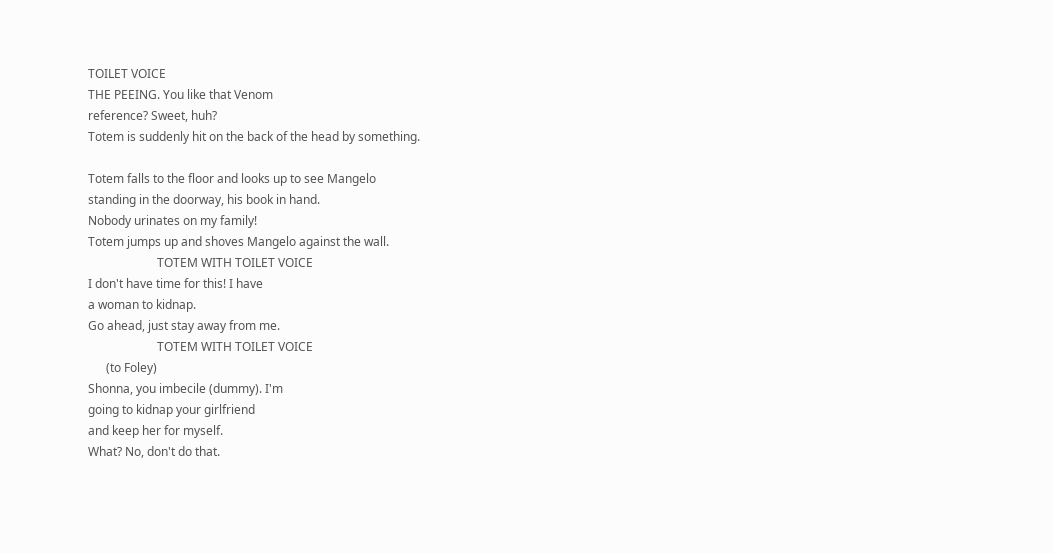TOILET VOICE
THE PEEING. You like that Venom
reference? Sweet, huh?
Totem is suddenly hit on the back of the head by something.

Totem falls to the floor and looks up to see Mangelo
standing in the doorway, his book in hand.
Nobody urinates on my family!
Totem jumps up and shoves Mangelo against the wall.
                       TOTEM WITH TOILET VOICE
I don't have time for this! I have
a woman to kidnap.
Go ahead, just stay away from me.
                       TOTEM WITH TOILET VOICE
      (to Foley)
Shonna, you imbecile (dummy). I'm
going to kidnap your girlfriend
and keep her for myself.
What? No, don't do that.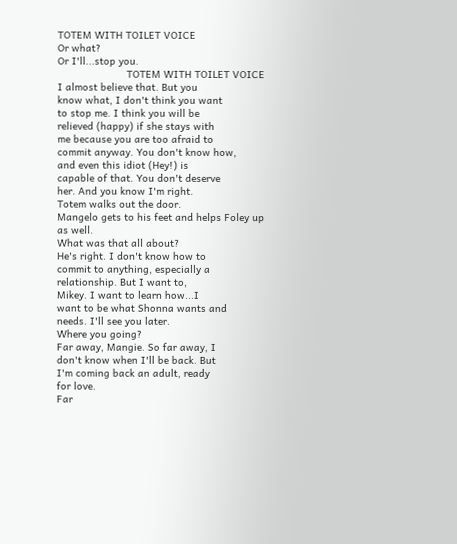TOTEM WITH TOILET VOICE
Or what?
Or I'll...stop you.
                       TOTEM WITH TOILET VOICE
I almost believe that. But you
know what, I don't think you want
to stop me. I think you will be
relieved (happy) if she stays with
me because you are too afraid to
commit anyway. You don't know how,
and even this idiot (Hey!) is
capable of that. You don't deserve
her. And you know I'm right.
Totem walks out the door.
Mangelo gets to his feet and helps Foley up as well.
What was that all about?
He's right. I don't know how to
commit to anything, especially a
relationship. But I want to,
Mikey. I want to learn how...I
want to be what Shonna wants and
needs. I'll see you later.
Where you going?
Far away, Mangie. So far away, I
don't know when I'll be back. But
I'm coming back an adult, ready
for love.
Far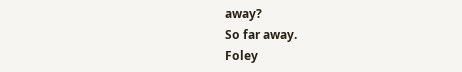away?
So far away.
Foley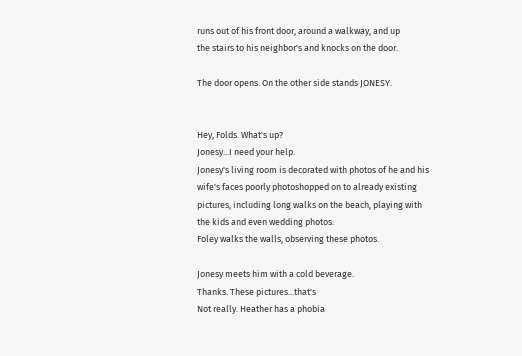runs out of his front door, around a walkway, and up
the stairs to his neighbor's and knocks on the door.

The door opens. On the other side stands JONESY.


Hey, Folds. What's up?
Jonesy...I need your help.
Jonesy's living room is decorated with photos of he and his
wife's faces poorly photoshopped on to already existing
pictures, including long walks on the beach, playing with
the kids and even wedding photos.
Foley walks the walls, observing these photos.

Jonesy meets him with a cold beverage.
Thanks. These pictures...that's
Not really. Heather has a phobia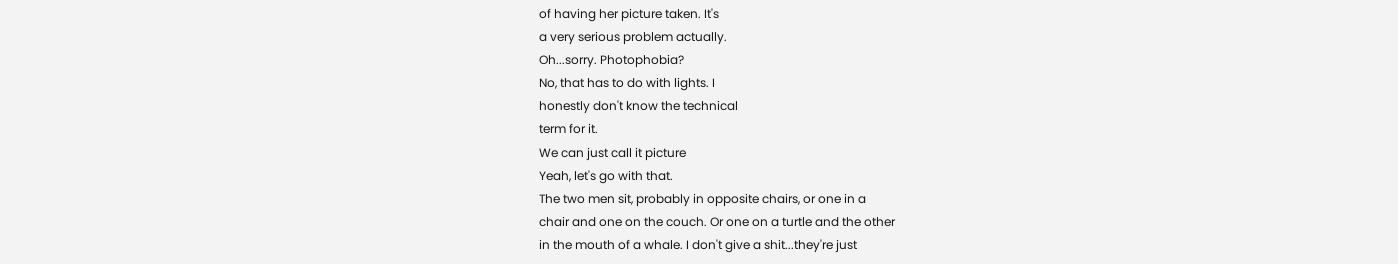of having her picture taken. It's
a very serious problem actually.
Oh...sorry. Photophobia?
No, that has to do with lights. I
honestly don't know the technical
term for it.
We can just call it picture
Yeah, let's go with that.
The two men sit, probably in opposite chairs, or one in a
chair and one on the couch. Or one on a turtle and the other
in the mouth of a whale. I don't give a shit...they're just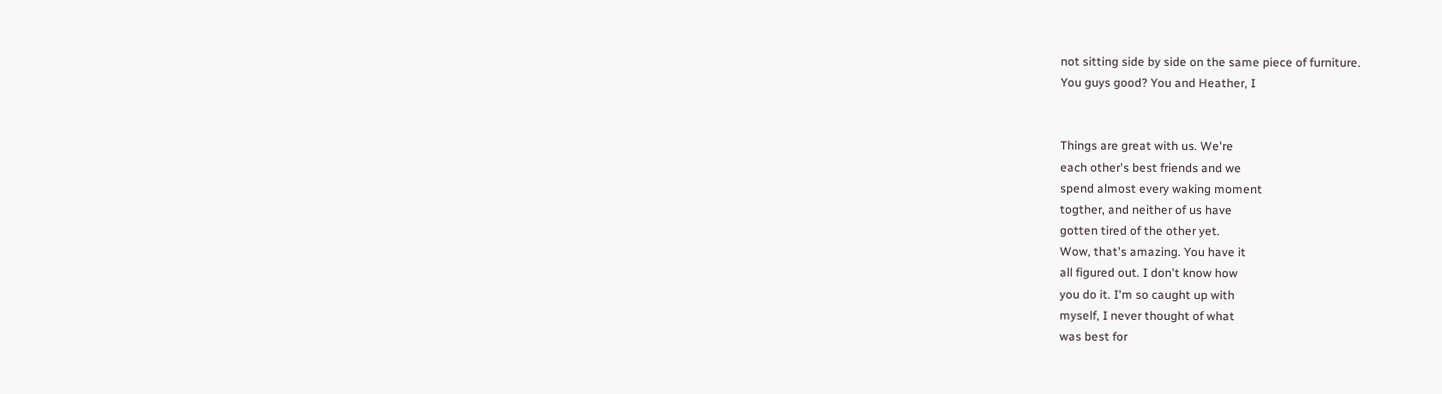not sitting side by side on the same piece of furniture.
You guys good? You and Heather, I


Things are great with us. We're
each other's best friends and we
spend almost every waking moment
togther, and neither of us have
gotten tired of the other yet.
Wow, that's amazing. You have it
all figured out. I don't know how
you do it. I'm so caught up with
myself, I never thought of what
was best for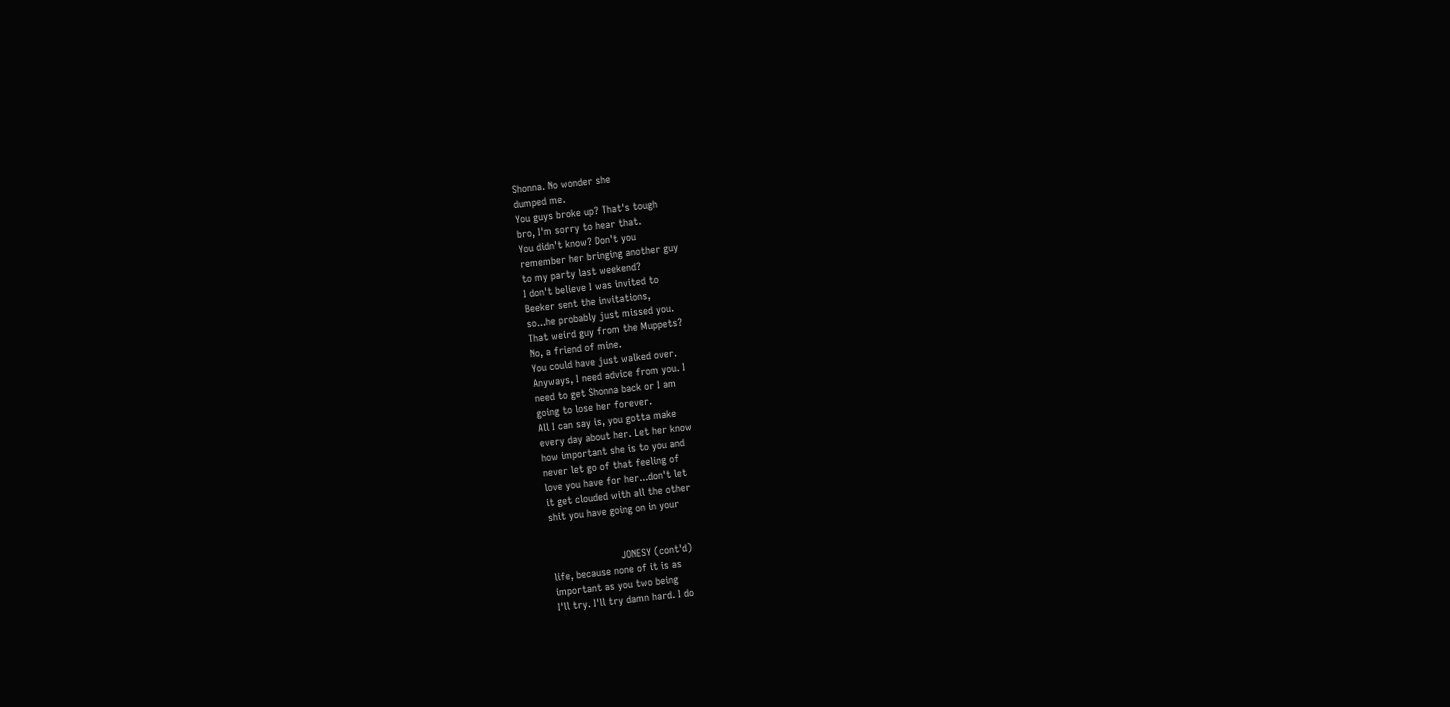Shonna. No wonder she
dumped me.
You guys broke up? That's tough
bro, I'm sorry to hear that.
You didn't know? Don't you
remember her bringing another guy
to my party last weekend?
I don't believe I was invited to
Beeker sent the invitations,
so...he probably just missed you.
That weird guy from the Muppets?
No, a friend of mine.
You could have just walked over.
Anyways, I need advice from you. I
need to get Shonna back or I am
going to lose her forever.
All I can say is, you gotta make
every day about her. Let her know
how important she is to you and
never let go of that feeling of
love you have for her...don't let
it get clouded with all the other
shit you have going on in your


                       JONESY (cont'd)
life, because none of it is as
important as you two being
I'll try. I'll try damn hard. I do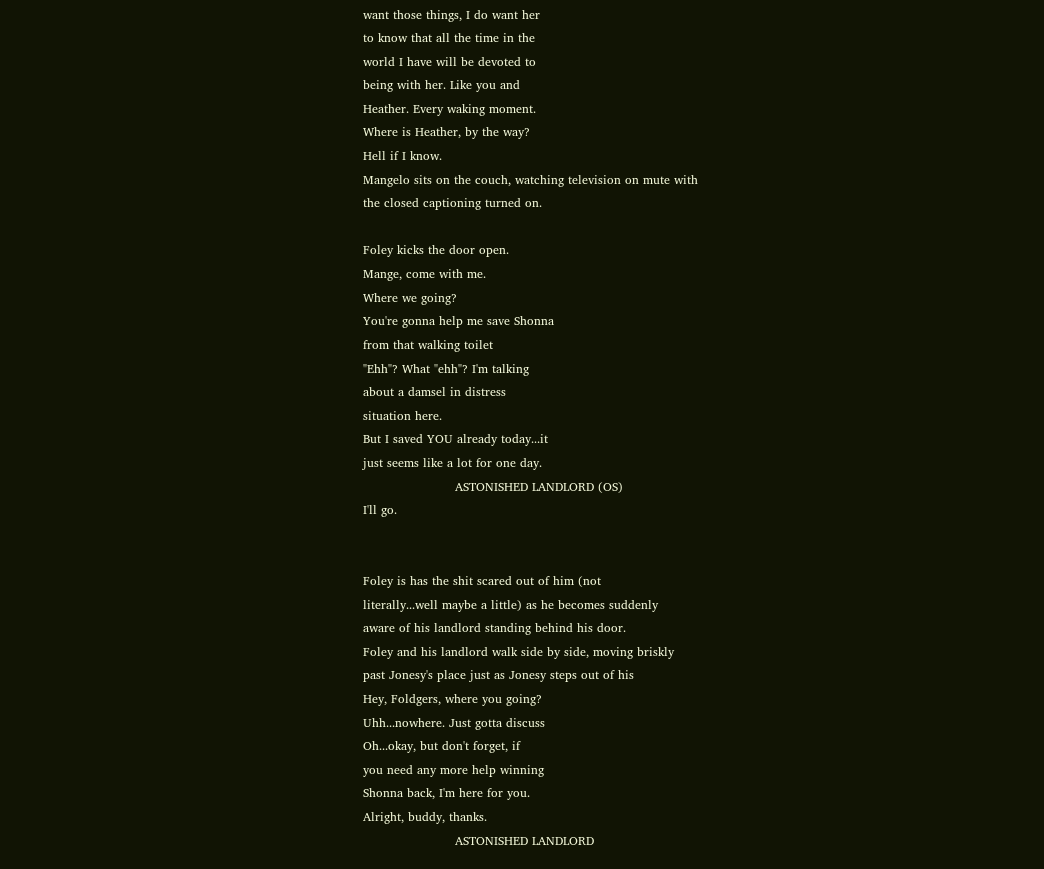want those things, I do want her
to know that all the time in the
world I have will be devoted to
being with her. Like you and
Heather. Every waking moment.
Where is Heather, by the way?
Hell if I know.
Mangelo sits on the couch, watching television on mute with
the closed captioning turned on.

Foley kicks the door open.
Mange, come with me.
Where we going?
You're gonna help me save Shonna
from that walking toilet
"Ehh"? What "ehh"? I'm talking
about a damsel in distress
situation here.
But I saved YOU already today...it
just seems like a lot for one day.
                       ASTONISHED LANDLORD (OS)
I'll go.


Foley is has the shit scared out of him (not
literally...well maybe a little) as he becomes suddenly
aware of his landlord standing behind his door.
Foley and his landlord walk side by side, moving briskly
past Jonesy's place just as Jonesy steps out of his
Hey, Foldgers, where you going?
Uhh...nowhere. Just gotta discuss
Oh...okay, but don't forget, if
you need any more help winning
Shonna back, I'm here for you.
Alright, buddy, thanks.
                       ASTONISHED LANDLORD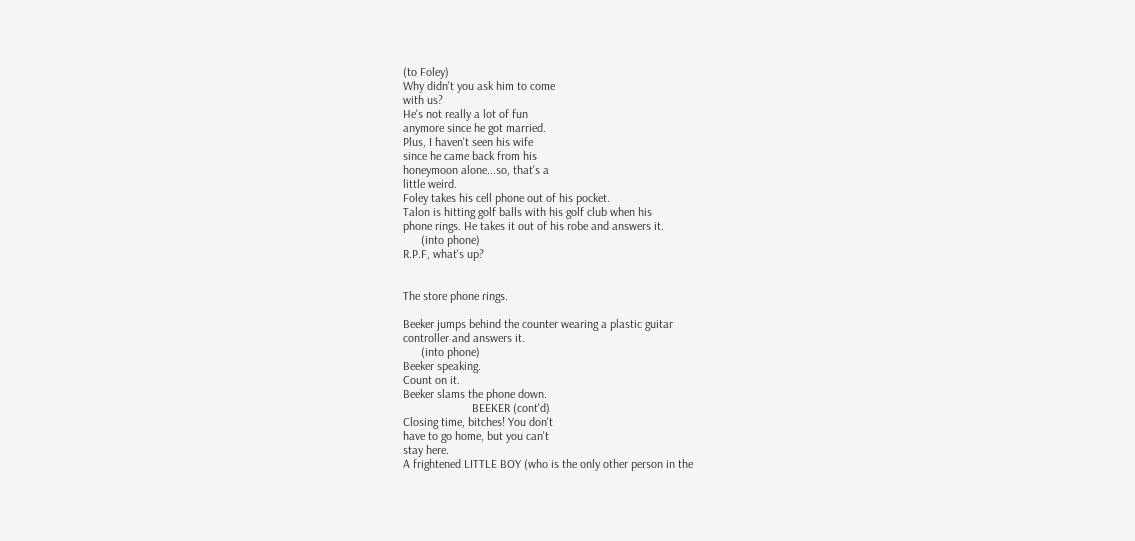(to Foley)
Why didn't you ask him to come
with us?
He's not really a lot of fun
anymore since he got married.
Plus, I haven't seen his wife
since he came back from his
honeymoon alone...so, that's a
little weird.
Foley takes his cell phone out of his pocket.
Talon is hitting golf balls with his golf club when his
phone rings. He takes it out of his robe and answers it.
      (into phone)
R.P.F, what's up?


The store phone rings.

Beeker jumps behind the counter wearing a plastic guitar
controller and answers it.
      (into phone)
Beeker speaking.
Count on it.
Beeker slams the phone down.
                       BEEKER (cont'd)
Closing time, bitches! You don't
have to go home, but you can't
stay here.
A frightened LITTLE BOY (who is the only other person in the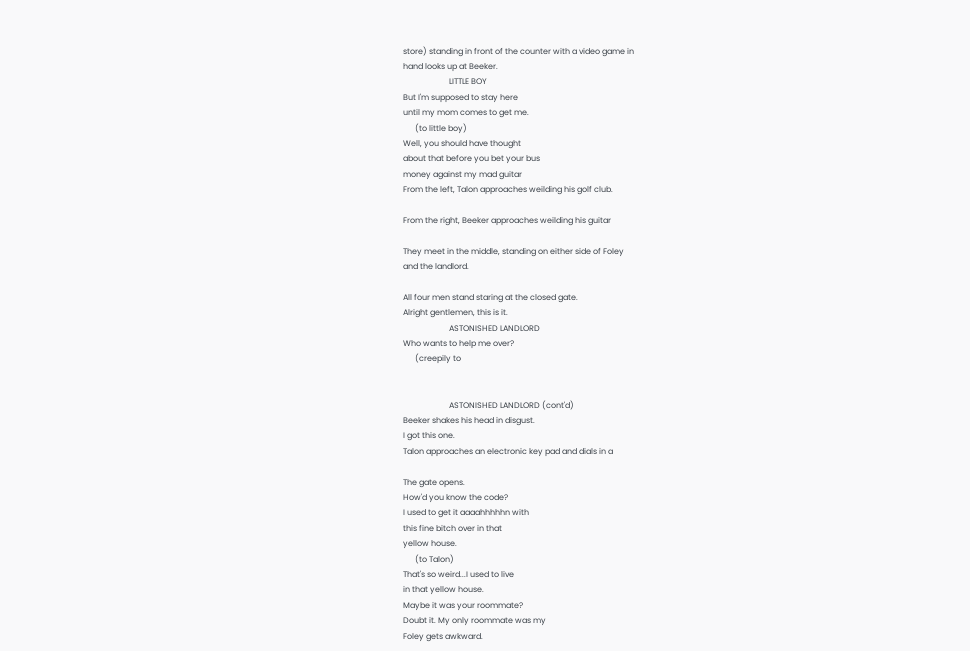store) standing in front of the counter with a video game in
hand looks up at Beeker.
                       LITTLE BOY
But I'm supposed to stay here
until my mom comes to get me.
      (to little boy)
Well, you should have thought
about that before you bet your bus
money against my mad guitar
From the left, Talon approaches weilding his golf club.

From the right, Beeker approaches weilding his guitar

They meet in the middle, standing on either side of Foley
and the landlord.

All four men stand staring at the closed gate.
Alright gentlemen, this is it.
                       ASTONISHED LANDLORD
Who wants to help me over?
      (creepily to


                       ASTONISHED LANDLORD (cont'd)
Beeker shakes his head in disgust.
I got this one.
Talon approaches an electronic key pad and dials in a

The gate opens.
How'd you know the code?
I used to get it aaaahhhhhn with
this fine bitch over in that
yellow house.
      (to Talon)
That's so weird...I used to live
in that yellow house.
Maybe it was your roommate?
Doubt it. My only roommate was my
Foley gets awkward.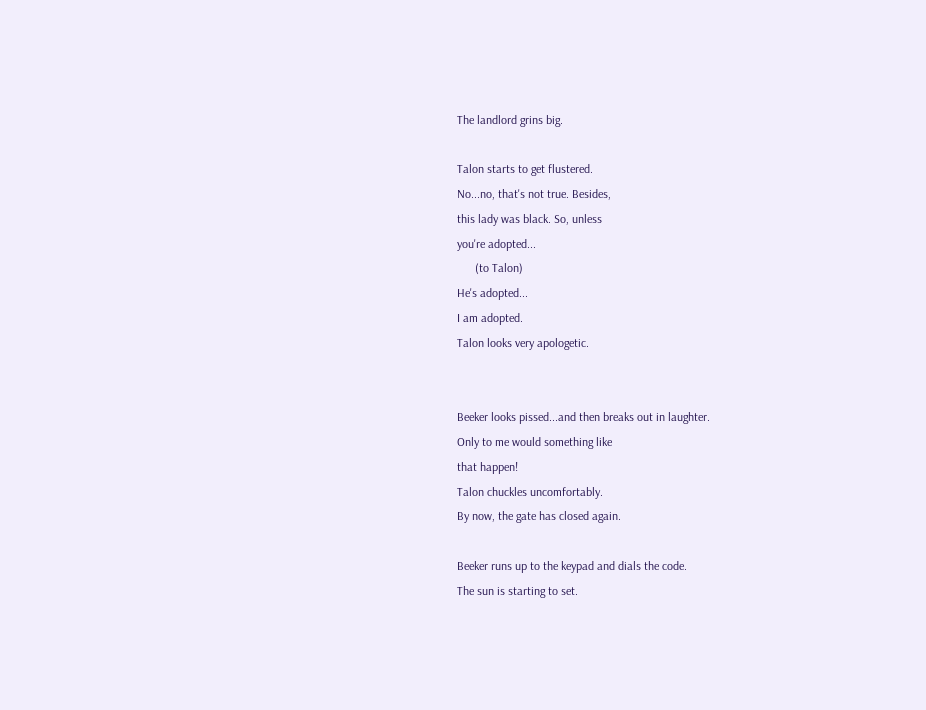The landlord grins big.

Talon starts to get flustered.
No...no, that's not true. Besides,
this lady was black. So, unless
you're adopted...
      (to Talon)
He's adopted...
I am adopted.
Talon looks very apologetic.


Beeker looks pissed...and then breaks out in laughter.
Only to me would something like
that happen!
Talon chuckles uncomfortably.
By now, the gate has closed again.

Beeker runs up to the keypad and dials the code.
The sun is starting to set.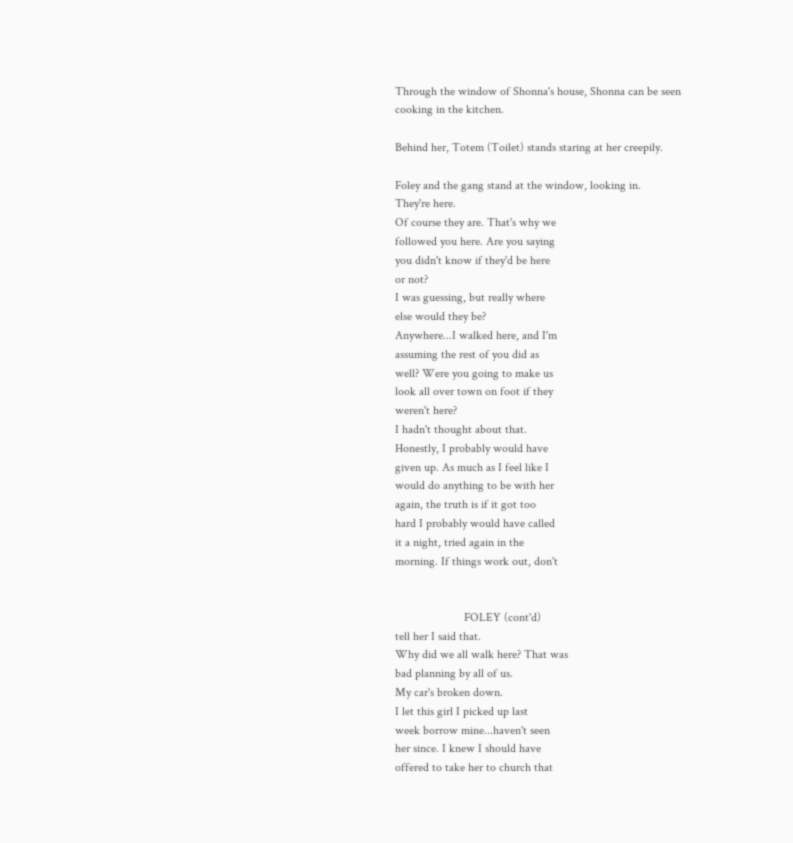Through the window of Shonna's house, Shonna can be seen
cooking in the kitchen.

Behind her, Totem (Toilet) stands staring at her creepily.

Foley and the gang stand at the window, looking in.
They're here.
Of course they are. That's why we
followed you here. Are you saying
you didn't know if they'd be here
or not?
I was guessing, but really where
else would they be?
Anywhere...I walked here, and I'm
assuming the rest of you did as
well? Were you going to make us
look all over town on foot if they
weren't here?
I hadn't thought about that.
Honestly, I probably would have
given up. As much as I feel like I
would do anything to be with her
again, the truth is if it got too
hard I probably would have called
it a night, tried again in the
morning. If things work out, don't


                       FOLEY (cont'd)
tell her I said that.
Why did we all walk here? That was
bad planning by all of us.
My car's broken down.
I let this girl I picked up last
week borrow mine...haven't seen
her since. I knew I should have
offered to take her to church that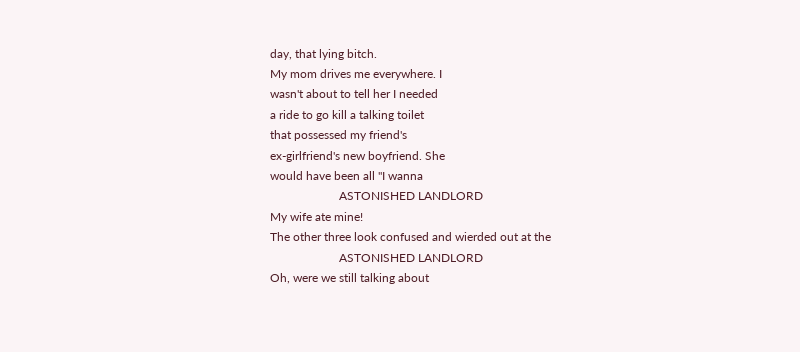day, that lying bitch.
My mom drives me everywhere. I
wasn't about to tell her I needed
a ride to go kill a talking toilet
that possessed my friend's
ex-girlfriend's new boyfriend. She
would have been all "I wanna
                       ASTONISHED LANDLORD
My wife ate mine!
The other three look confused and wierded out at the
                       ASTONISHED LANDLORD
Oh, were we still talking about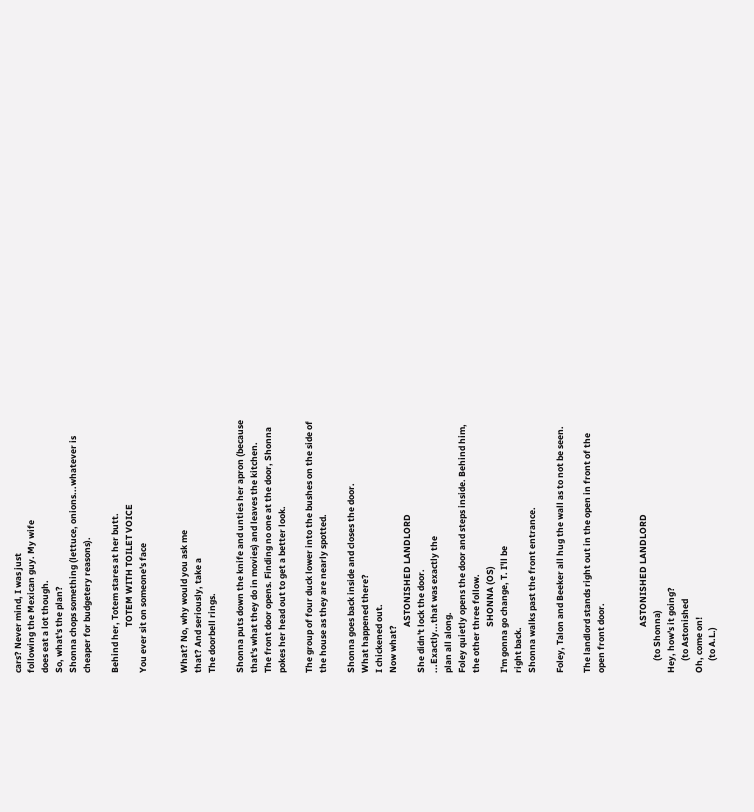cars? Never mind, I was just
following the Mexican guy. My wife
does eat a lot though.
So, what's the plan?
Shonna chops something (lettuce, onions...whatever is
cheaper for budgetery reasons).

Behind her, Totem stares at her butt.
                       TOTEM WITH TOILET VOICE
You ever sit on someone's face


What? No, why would you ask me
that? And seriously, take a
The doorbell rings.

Shonna puts down the knife and unties her apron (because
that's what they do in movies) and leaves the kitchen.
The front door opens. Finding no one at the door, Shonna
pokes her head out to get a better look.

The group of four duck lower into the bushes on the side of
the house as they are nearly spotted.

Shonna goes back inside and closes the door.
What happened there?
I chickened out.
Now what?
                       ASTONISHED LANDLORD
She didn't lock the door.
...Exactly...that was exactly the
plan all along.
Foley quietly opens the door and steps inside. Behind him,
the other three follow.
                       SHONNA (OS)
I'm gonna go change, T. I'll be
right back.
Shonna walks past the front entrance.

Foley, Talon and Beeker all hug the wall as to not be seen.

The landlord stands right out in the open in front of the
open front door.


                       ASTONISHED LANDLORD
      (to Shonna)
Hey, how's it going?
      (to Astonished
Oh, come on!
      (to A.L.)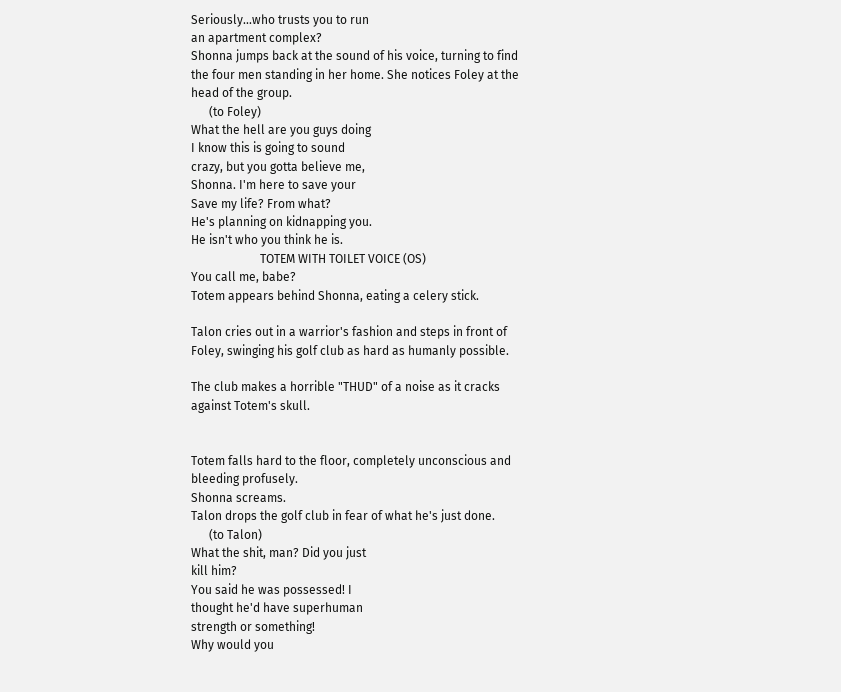Seriously...who trusts you to run
an apartment complex?
Shonna jumps back at the sound of his voice, turning to find
the four men standing in her home. She notices Foley at the
head of the group.
      (to Foley)
What the hell are you guys doing
I know this is going to sound
crazy, but you gotta believe me,
Shonna. I'm here to save your
Save my life? From what?
He's planning on kidnapping you.
He isn't who you think he is.
                       TOTEM WITH TOILET VOICE (OS)
You call me, babe?
Totem appears behind Shonna, eating a celery stick.

Talon cries out in a warrior's fashion and steps in front of
Foley, swinging his golf club as hard as humanly possible.

The club makes a horrible "THUD" of a noise as it cracks
against Totem's skull.


Totem falls hard to the floor, completely unconscious and
bleeding profusely.
Shonna screams.
Talon drops the golf club in fear of what he's just done.
      (to Talon)
What the shit, man? Did you just
kill him?
You said he was possessed! I
thought he'd have superhuman
strength or something!
Why would you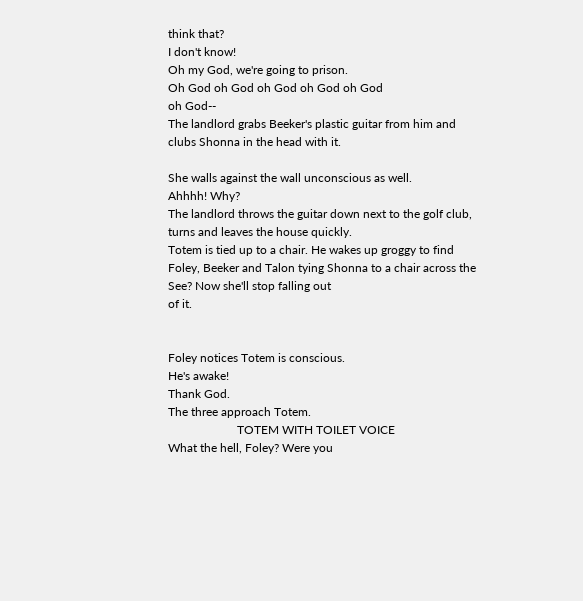think that?
I don't know!
Oh my God, we're going to prison.
Oh God oh God oh God oh God oh God
oh God--
The landlord grabs Beeker's plastic guitar from him and
clubs Shonna in the head with it.

She walls against the wall unconscious as well.
Ahhhh! Why?
The landlord throws the guitar down next to the golf club,
turns and leaves the house quickly.
Totem is tied up to a chair. He wakes up groggy to find
Foley, Beeker and Talon tying Shonna to a chair across the
See? Now she'll stop falling out
of it.


Foley notices Totem is conscious.
He's awake!
Thank God.
The three approach Totem.
                       TOTEM WITH TOILET VOICE
What the hell, Foley? Were you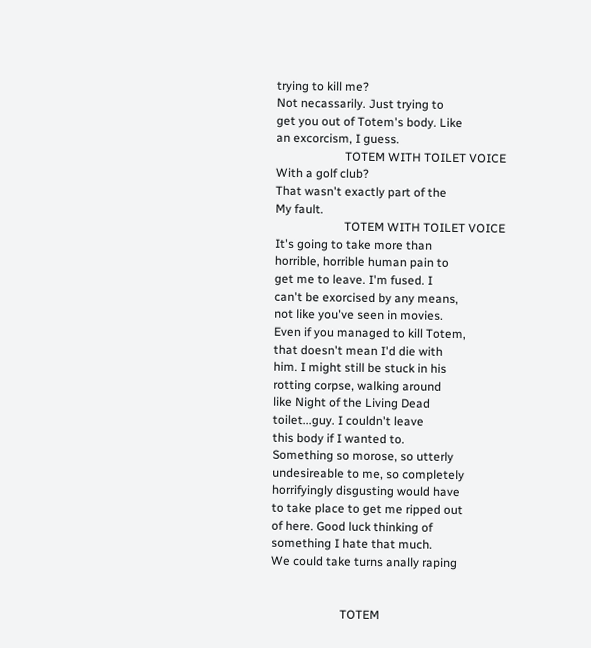trying to kill me?
Not necassarily. Just trying to
get you out of Totem's body. Like
an excorcism, I guess.
                       TOTEM WITH TOILET VOICE
With a golf club?
That wasn't exactly part of the
My fault.
                       TOTEM WITH TOILET VOICE
It's going to take more than
horrible, horrible human pain to
get me to leave. I'm fused. I
can't be exorcised by any means,
not like you've seen in movies.
Even if you managed to kill Totem,
that doesn't mean I'd die with
him. I might still be stuck in his
rotting corpse, walking around
like Night of the Living Dead
toilet...guy. I couldn't leave
this body if I wanted to.
Something so morose, so utterly
undesireable to me, so completely
horrifyingly disgusting would have
to take place to get me ripped out
of here. Good luck thinking of
something I hate that much.
We could take turns anally raping


                       TOTEM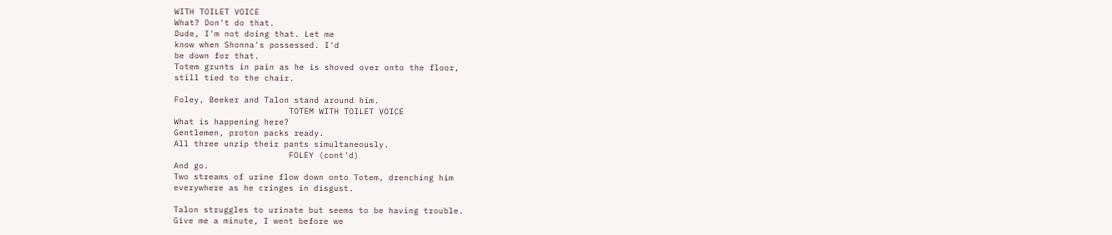WITH TOILET VOICE
What? Don't do that.
Dude, I'm not doing that. Let me
know when Shonna's possessed. I'd
be down for that.
Totem grunts in pain as he is shoved over onto the floor,
still tied to the chair.

Foley, Beeker and Talon stand around him.
                       TOTEM WITH TOILET VOICE
What is happening here?
Gentlemen, proton packs ready.
All three unzip their pants simultaneously.
                       FOLEY (cont'd)
And go.
Two streams of urine flow down onto Totem, drenching him
everywhere as he cringes in disgust.

Talon struggles to urinate but seems to be having trouble.
Give me a minute, I went before we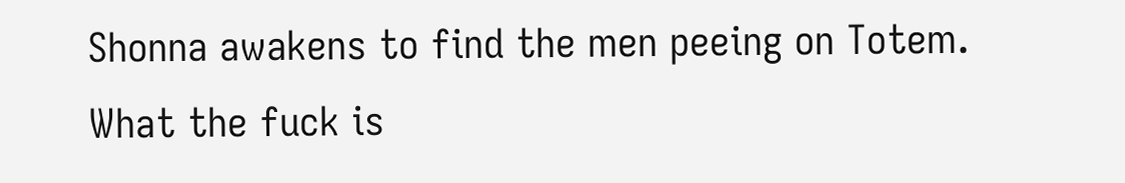Shonna awakens to find the men peeing on Totem.
What the fuck is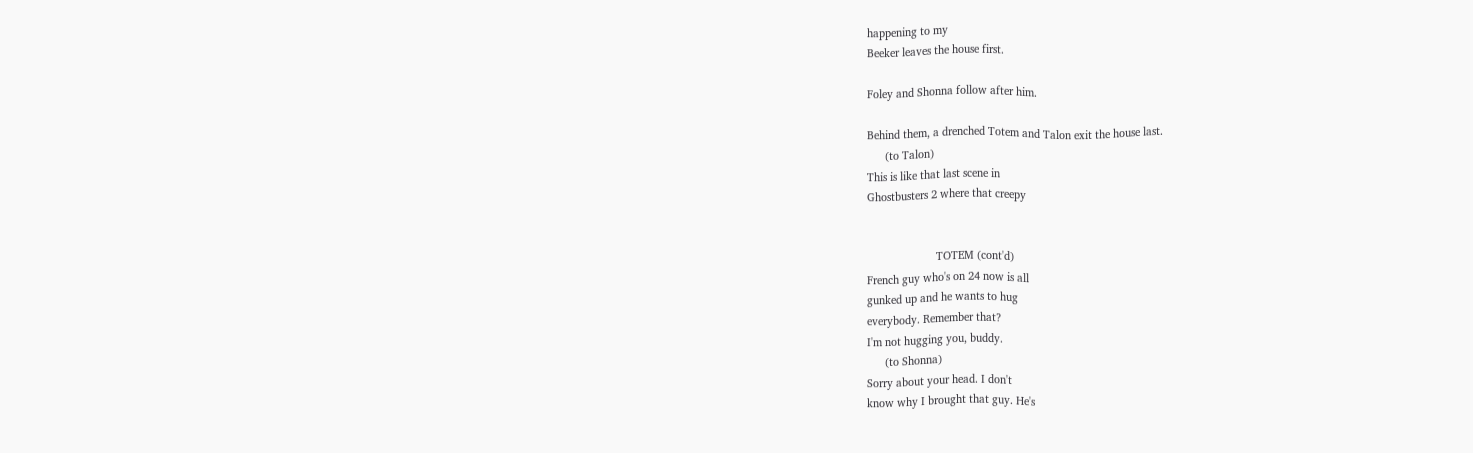happening to my
Beeker leaves the house first.

Foley and Shonna follow after him.

Behind them, a drenched Totem and Talon exit the house last.
      (to Talon)
This is like that last scene in
Ghostbusters 2 where that creepy


                       TOTEM (cont'd)
French guy who's on 24 now is all
gunked up and he wants to hug
everybody. Remember that?
I'm not hugging you, buddy.
      (to Shonna)
Sorry about your head. I don't
know why I brought that guy. He's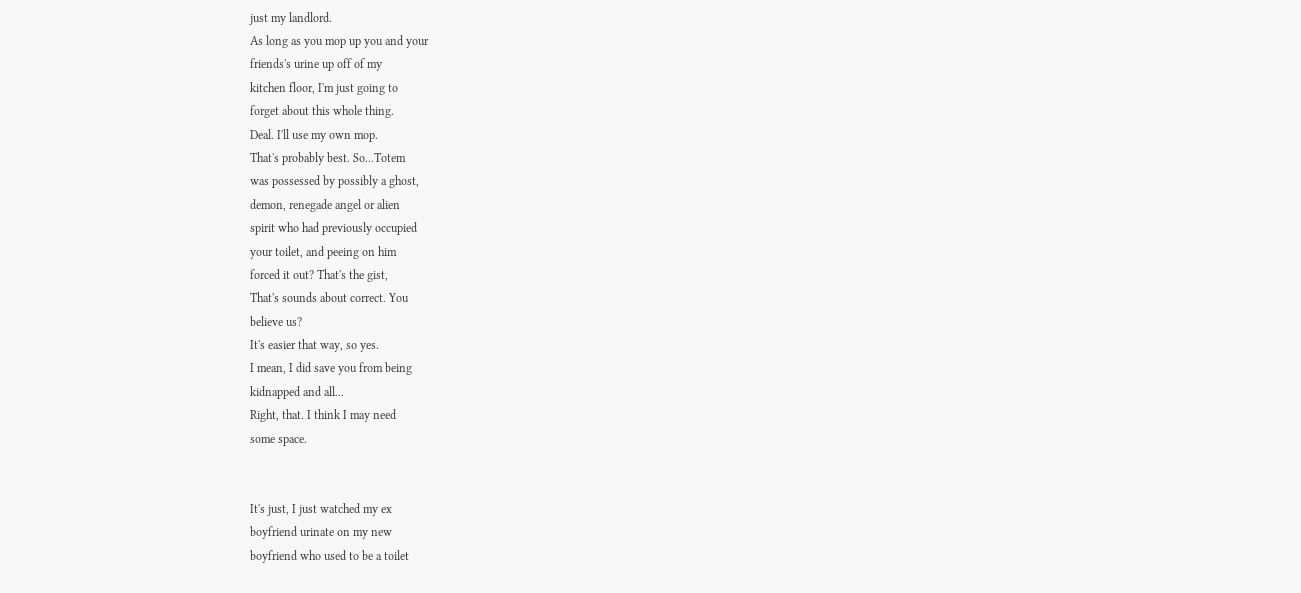just my landlord.
As long as you mop up you and your
friends's urine up off of my
kitchen floor, I'm just going to
forget about this whole thing.
Deal. I'll use my own mop.
That's probably best. So...Totem
was possessed by possibly a ghost,
demon, renegade angel or alien
spirit who had previously occupied
your toilet, and peeing on him
forced it out? That's the gist,
That's sounds about correct. You
believe us?
It's easier that way, so yes.
I mean, I did save you from being
kidnapped and all...
Right, that. I think I may need
some space.


It's just, I just watched my ex
boyfriend urinate on my new
boyfriend who used to be a toilet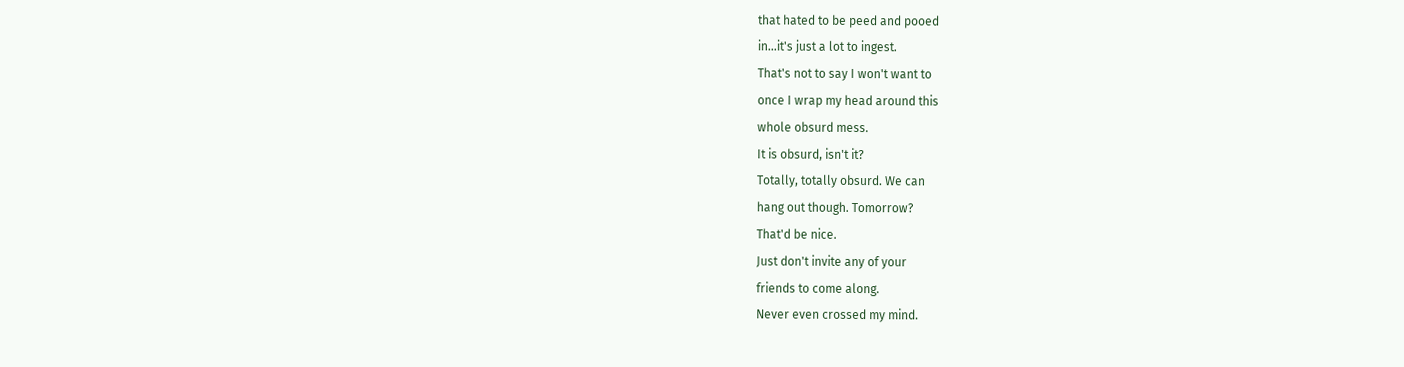that hated to be peed and pooed
in...it's just a lot to ingest.
That's not to say I won't want to
once I wrap my head around this
whole obsurd mess.
It is obsurd, isn't it?
Totally, totally obsurd. We can
hang out though. Tomorrow?
That'd be nice.
Just don't invite any of your
friends to come along.
Never even crossed my mind.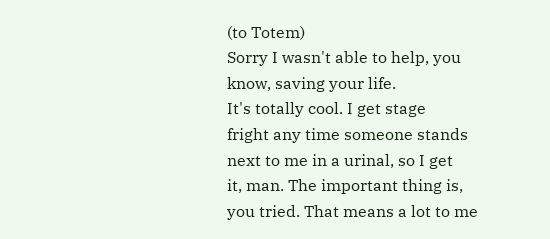(to Totem)
Sorry I wasn't able to help, you
know, saving your life.
It's totally cool. I get stage
fright any time someone stands
next to me in a urinal, so I get
it, man. The important thing is,
you tried. That means a lot to me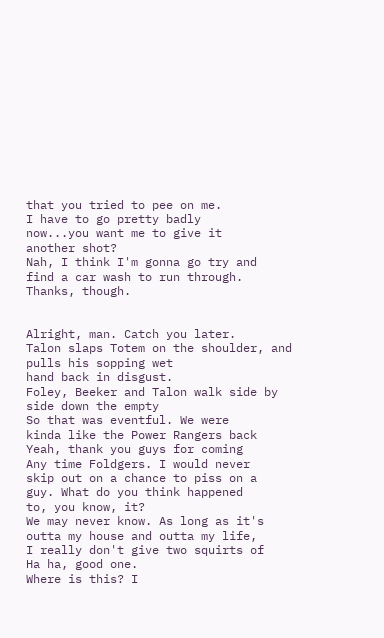that you tried to pee on me.
I have to go pretty badly
now...you want me to give it
another shot?
Nah, I think I'm gonna go try and
find a car wash to run through.
Thanks, though.


Alright, man. Catch you later.
Talon slaps Totem on the shoulder, and pulls his sopping wet
hand back in disgust.
Foley, Beeker and Talon walk side by side down the empty
So that was eventful. We were
kinda like the Power Rangers back
Yeah, thank you guys for coming
Any time Foldgers. I would never
skip out on a chance to piss on a
guy. What do you think happened
to, you know, it?
We may never know. As long as it's
outta my house and outta my life,
I really don't give two squirts of
Ha ha, good one.
Where is this? I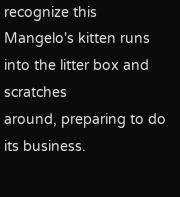recognize this
Mangelo's kitten runs into the litter box and scratches
around, preparing to do its business.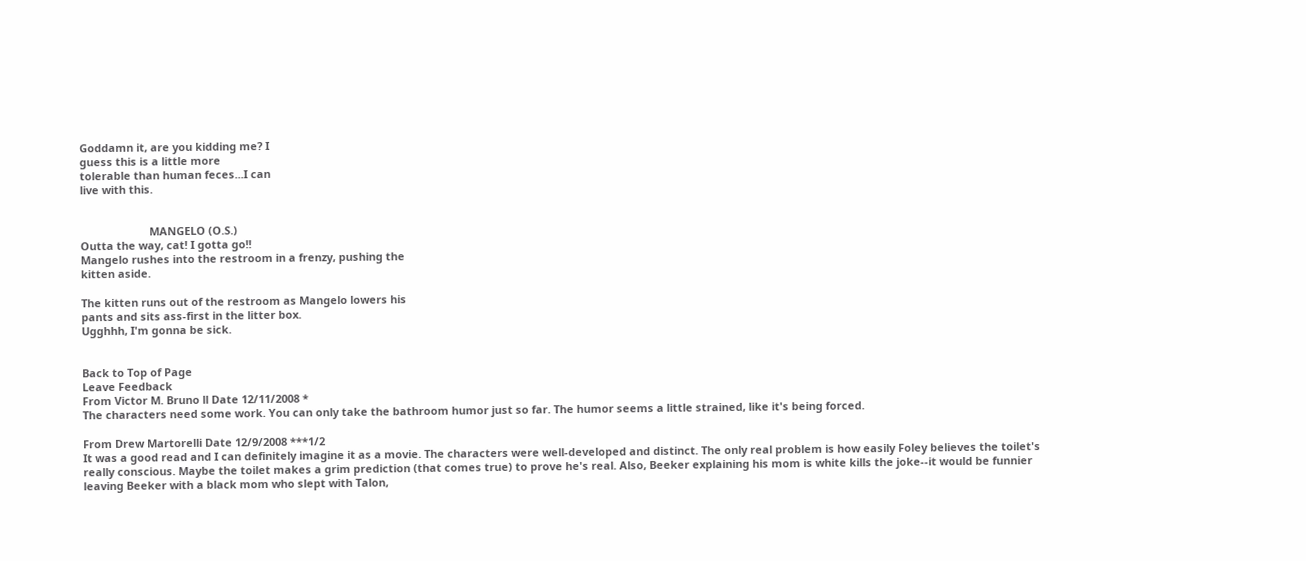Goddamn it, are you kidding me? I
guess this is a little more
tolerable than human feces...I can
live with this.


                       MANGELO (O.S.)
Outta the way, cat! I gotta go!!
Mangelo rushes into the restroom in a frenzy, pushing the
kitten aside.

The kitten runs out of the restroom as Mangelo lowers his
pants and sits ass-first in the litter box.
Ugghhh, I'm gonna be sick.


Back to Top of Page
Leave Feedback
From Victor M. Bruno ll Date 12/11/2008 *
The characters need some work. You can only take the bathroom humor just so far. The humor seems a little strained, like it's being forced.

From Drew Martorelli Date 12/9/2008 ***1/2
It was a good read and I can definitely imagine it as a movie. The characters were well-developed and distinct. The only real problem is how easily Foley believes the toilet's really conscious. Maybe the toilet makes a grim prediction (that comes true) to prove he's real. Also, Beeker explaining his mom is white kills the joke--it would be funnier leaving Beeker with a black mom who slept with Talon,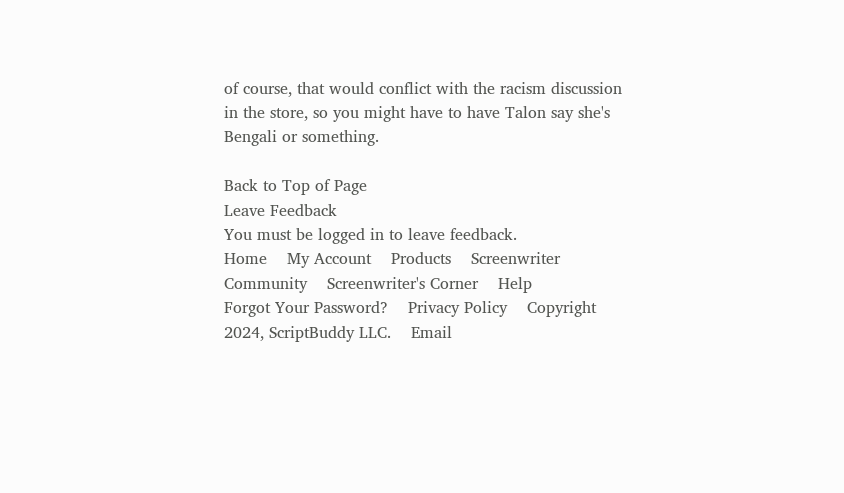of course, that would conflict with the racism discussion in the store, so you might have to have Talon say she's Bengali or something.

Back to Top of Page
Leave Feedback
You must be logged in to leave feedback.
Home    My Account    Products    Screenwriter Community    Screenwriter's Corner    Help
Forgot Your Password?    Privacy Policy    Copyright 2024, ScriptBuddy LLC.    Email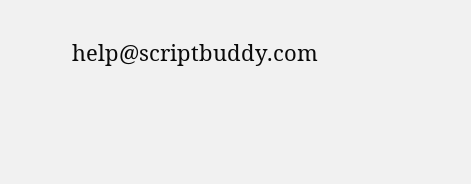help@scriptbuddy.com